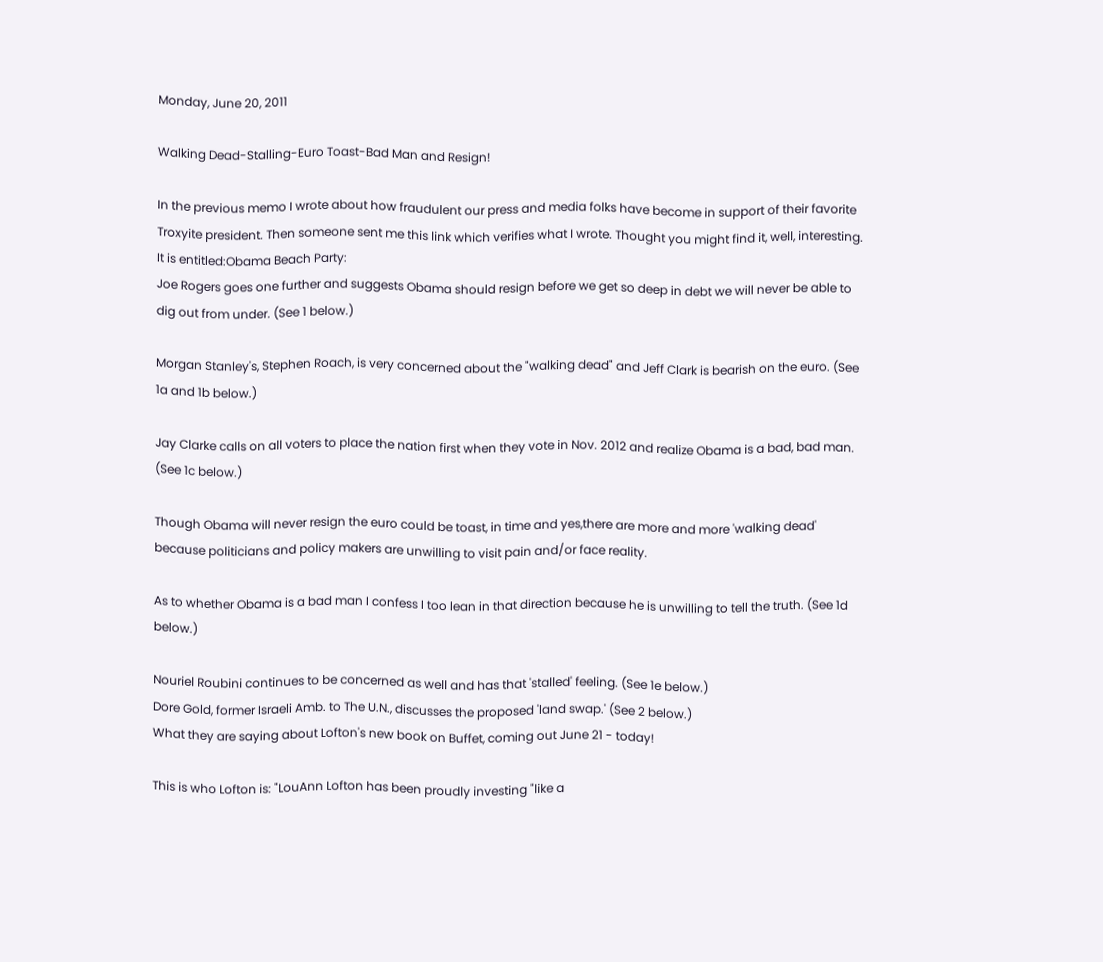Monday, June 20, 2011

Walking Dead-Stalling-Euro Toast-Bad Man and Resign!

In the previous memo I wrote about how fraudulent our press and media folks have become in support of their favorite Troxyite president. Then someone sent me this link which verifies what I wrote. Thought you might find it, well, interesting.
It is entitled:Obama Beach Party:
Joe Rogers goes one further and suggests Obama should resign before we get so deep in debt we will never be able to dig out from under. (See 1 below.)

Morgan Stanley's, Stephen Roach, is very concerned about the "walking dead" and Jeff Clark is bearish on the euro. (See 1a and 1b below.)

Jay Clarke calls on all voters to place the nation first when they vote in Nov. 2012 and realize Obama is a bad, bad man. (See 1c below.)

Though Obama will never resign the euro could be toast, in time and yes,there are more and more 'walking dead' because politicians and policy makers are unwilling to visit pain and/or face reality.

As to whether Obama is a bad man I confess I too lean in that direction because he is unwilling to tell the truth. (See 1d below.)

Nouriel Roubini continues to be concerned as well and has that 'stalled' feeling. (See 1e below.)
Dore Gold, former Israeli Amb. to The U.N., discusses the proposed 'land swap.' (See 2 below.)
What they are saying about Lofton's new book on Buffet, coming out June 21 - today!

This is who Lofton is: "LouAnn Lofton has been proudly investing "like a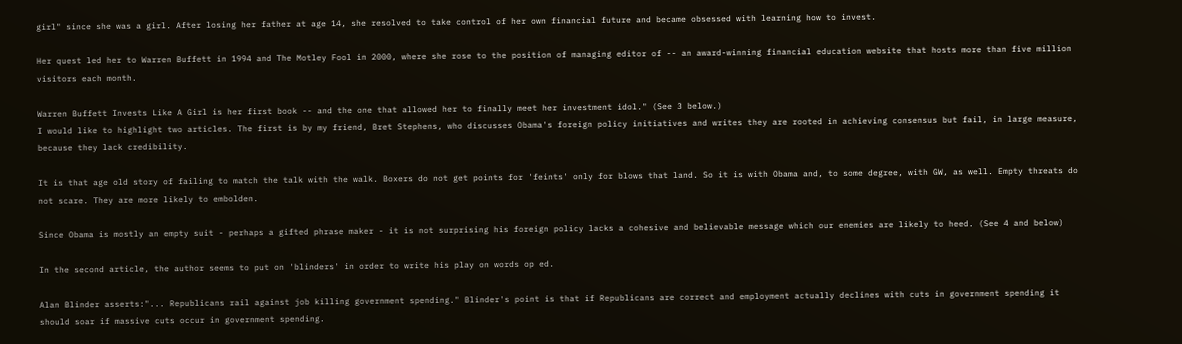girl" since she was a girl. After losing her father at age 14, she resolved to take control of her own financial future and became obsessed with learning how to invest.

Her quest led her to Warren Buffett in 1994 and The Motley Fool in 2000, where she rose to the position of managing editor of -- an award-winning financial education website that hosts more than five million visitors each month.

Warren Buffett Invests Like A Girl is her first book -- and the one that allowed her to finally meet her investment idol." (See 3 below.)
I would like to highlight two articles. The first is by my friend, Bret Stephens, who discusses Obama's foreign policy initiatives and writes they are rooted in achieving consensus but fail, in large measure, because they lack credibility.

It is that age old story of failing to match the talk with the walk. Boxers do not get points for 'feints' only for blows that land. So it is with Obama and, to some degree, with GW, as well. Empty threats do not scare. They are more likely to embolden.

Since Obama is mostly an empty suit - perhaps a gifted phrase maker - it is not surprising his foreign policy lacks a cohesive and believable message which our enemies are likely to heed. (See 4 and below)

In the second article, the author seems to put on 'blinders' in order to write his play on words op ed.

Alan Blinder asserts:"... Republicans rail against job killing government spending." Blinder's point is that if Republicans are correct and employment actually declines with cuts in government spending it should soar if massive cuts occur in government spending.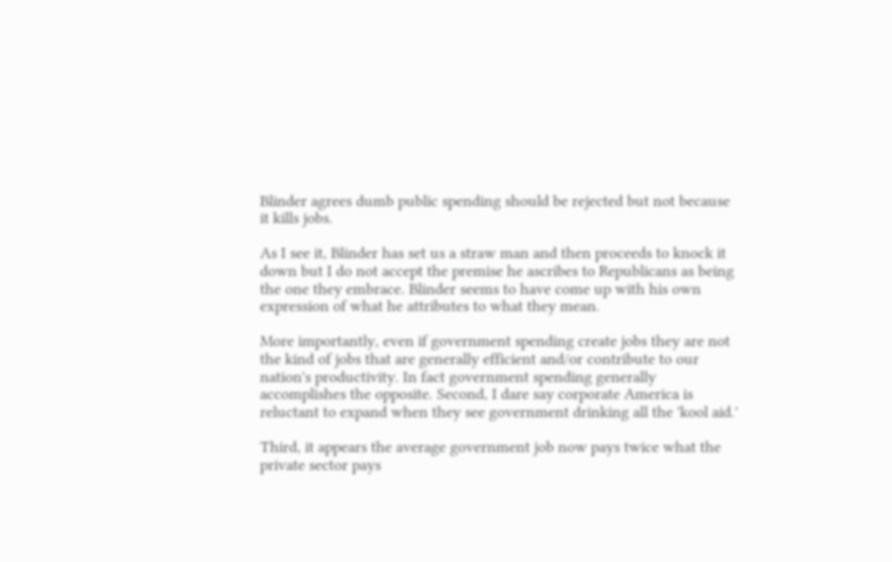Blinder agrees dumb public spending should be rejected but not because it kills jobs.

As I see it, Blinder has set us a straw man and then proceeds to knock it down but I do not accept the premise he ascribes to Republicans as being the one they embrace. Blinder seems to have come up with his own expression of what he attributes to what they mean.

More importantly, even if government spending create jobs they are not the kind of jobs that are generally efficient and/or contribute to our nation's productivity. In fact government spending generally accomplishes the opposite. Second, I dare say corporate America is reluctant to expand when they see government drinking all the 'kool aid.'

Third, it appears the average government job now pays twice what the private sector pays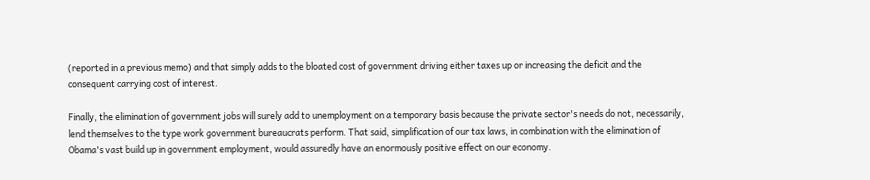(reported in a previous memo) and that simply adds to the bloated cost of government driving either taxes up or increasing the deficit and the consequent carrying cost of interest.

Finally, the elimination of government jobs will surely add to unemployment on a temporary basis because the private sector's needs do not, necessarily, lend themselves to the type work government bureaucrats perform. That said, simplification of our tax laws, in combination with the elimination of Obama's vast build up in government employment, would assuredly have an enormously positive effect on our economy.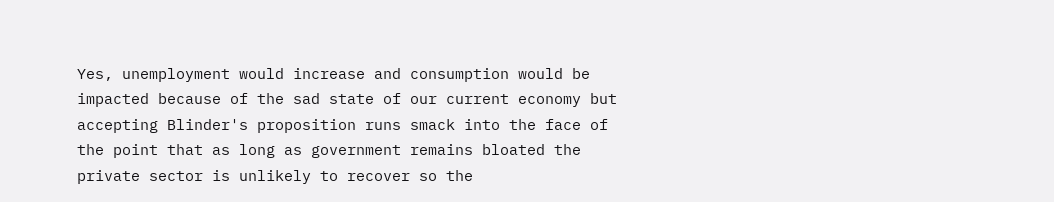Yes, unemployment would increase and consumption would be impacted because of the sad state of our current economy but accepting Blinder's proposition runs smack into the face of the point that as long as government remains bloated the private sector is unlikely to recover so the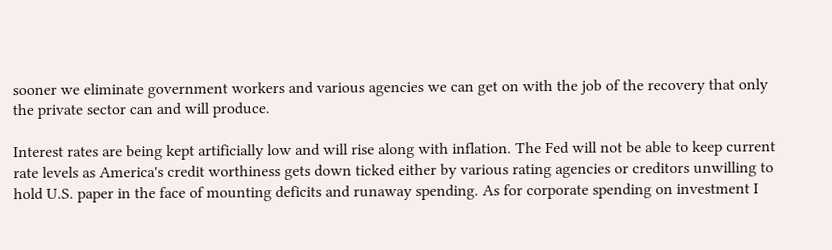sooner we eliminate government workers and various agencies we can get on with the job of the recovery that only the private sector can and will produce.

Interest rates are being kept artificially low and will rise along with inflation. The Fed will not be able to keep current rate levels as America's credit worthiness gets down ticked either by various rating agencies or creditors unwilling to hold U.S. paper in the face of mounting deficits and runaway spending. As for corporate spending on investment I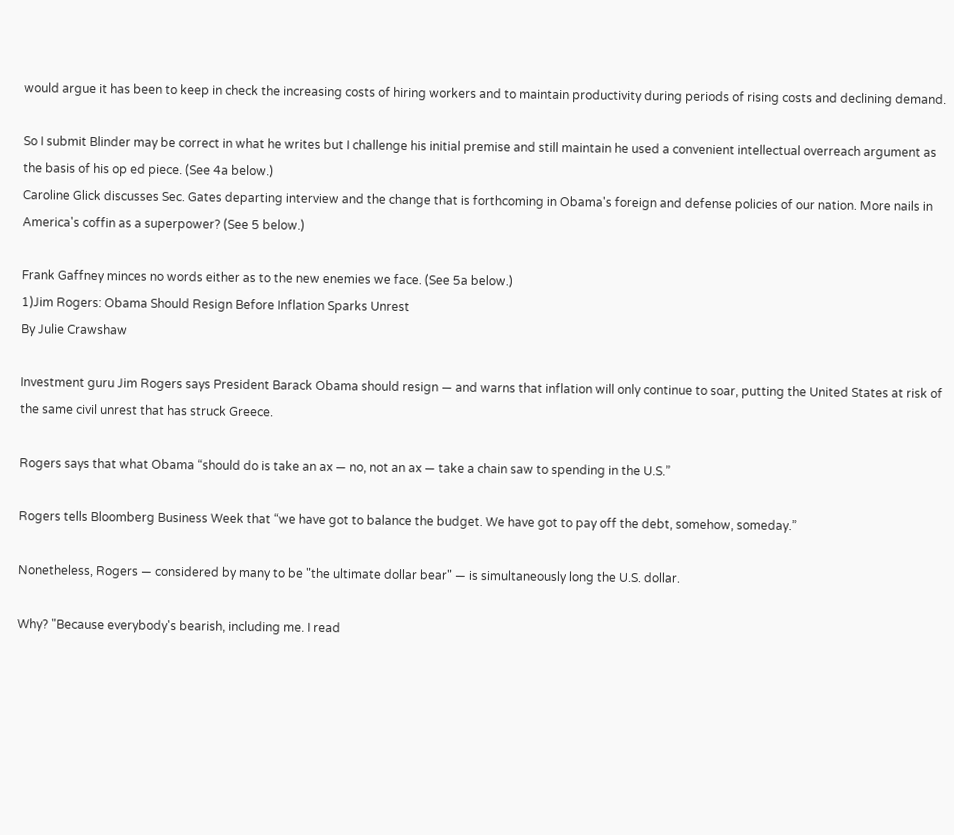would argue it has been to keep in check the increasing costs of hiring workers and to maintain productivity during periods of rising costs and declining demand.

So I submit Blinder may be correct in what he writes but I challenge his initial premise and still maintain he used a convenient intellectual overreach argument as the basis of his op ed piece. (See 4a below.)
Caroline Glick discusses Sec. Gates departing interview and the change that is forthcoming in Obama's foreign and defense policies of our nation. More nails in America's coffin as a superpower? (See 5 below.)

Frank Gaffney minces no words either as to the new enemies we face. (See 5a below.)
1)Jim Rogers: Obama Should Resign Before Inflation Sparks Unrest
By Julie Crawshaw

Investment guru Jim Rogers says President Barack Obama should resign — and warns that inflation will only continue to soar, putting the United States at risk of the same civil unrest that has struck Greece.

Rogers says that what Obama “should do is take an ax — no, not an ax — take a chain saw to spending in the U.S.”

Rogers tells Bloomberg Business Week that “we have got to balance the budget. We have got to pay off the debt, somehow, someday.”

Nonetheless, Rogers — considered by many to be "the ultimate dollar bear" — is simultaneously long the U.S. dollar.

Why? "Because everybody's bearish, including me. I read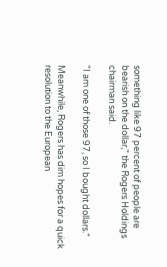something like 97 percent of people are bearish on the dollar," the Rogers Holdings chairman said.

"I am one of those 97, so I bought dollars."

Meanwhile, Rogers has dim hopes for a quick resolution to the European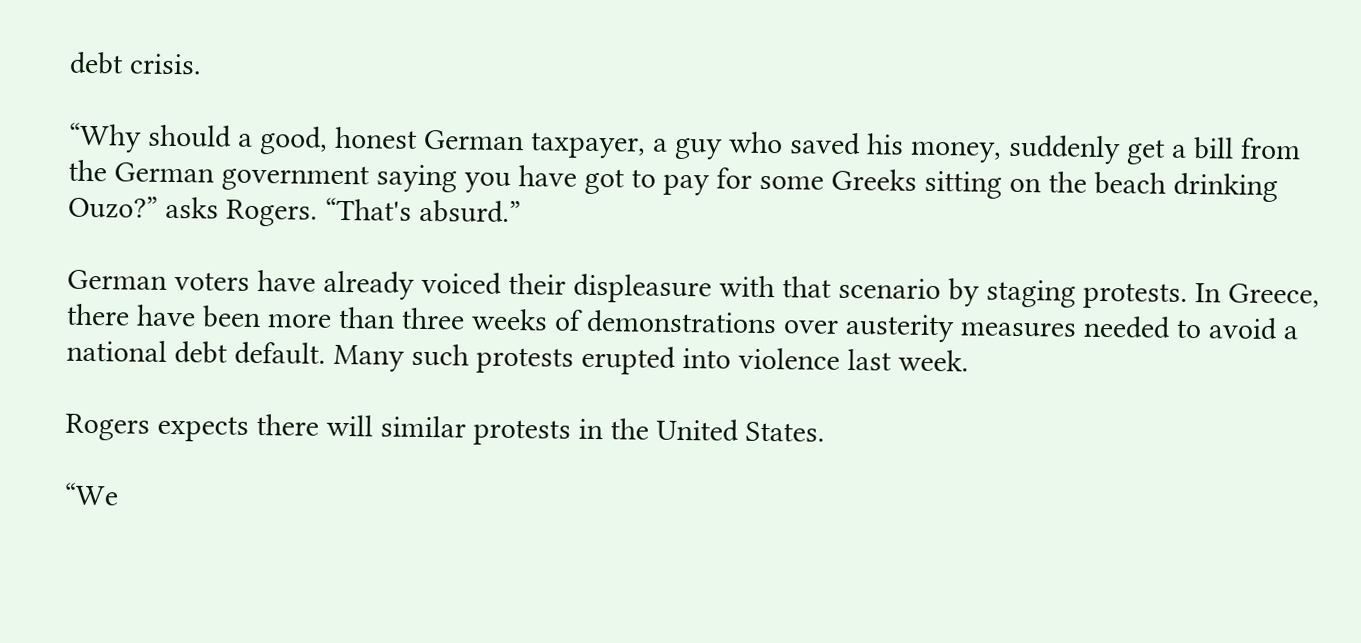debt crisis.

“Why should a good, honest German taxpayer, a guy who saved his money, suddenly get a bill from the German government saying you have got to pay for some Greeks sitting on the beach drinking Ouzo?” asks Rogers. “That's absurd.”

German voters have already voiced their displeasure with that scenario by staging protests. In Greece, there have been more than three weeks of demonstrations over austerity measures needed to avoid a national debt default. Many such protests erupted into violence last week.

Rogers expects there will similar protests in the United States.

“We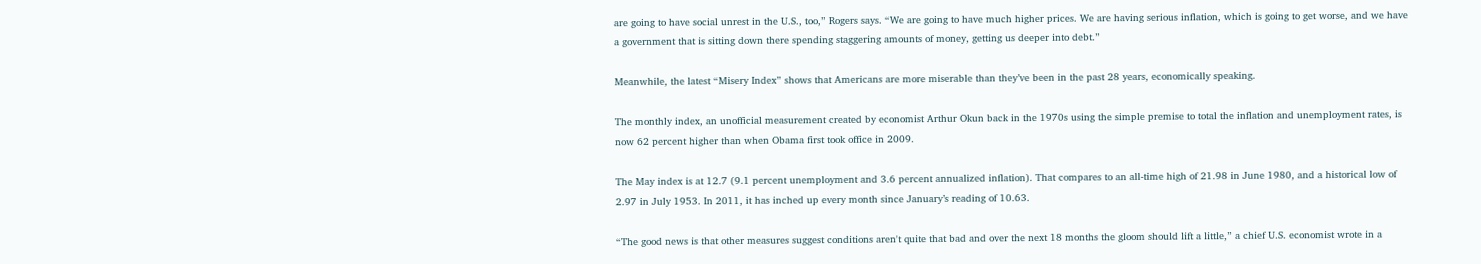are going to have social unrest in the U.S., too,” Rogers says. “We are going to have much higher prices. We are having serious inflation, which is going to get worse, and we have a government that is sitting down there spending staggering amounts of money, getting us deeper into debt.”

Meanwhile, the latest “Misery Index” shows that Americans are more miserable than they’ve been in the past 28 years, economically speaking.

The monthly index, an unofficial measurement created by economist Arthur Okun back in the 1970s using the simple premise to total the inflation and unemployment rates, is now 62 percent higher than when Obama first took office in 2009.

The May index is at 12.7 (9.1 percent unemployment and 3.6 percent annualized inflation). That compares to an all-time high of 21.98 in June 1980, and a historical low of 2.97 in July 1953. In 2011, it has inched up every month since January’s reading of 10.63.

“The good news is that other measures suggest conditions aren't quite that bad and over the next 18 months the gloom should lift a little,” a chief U.S. economist wrote in a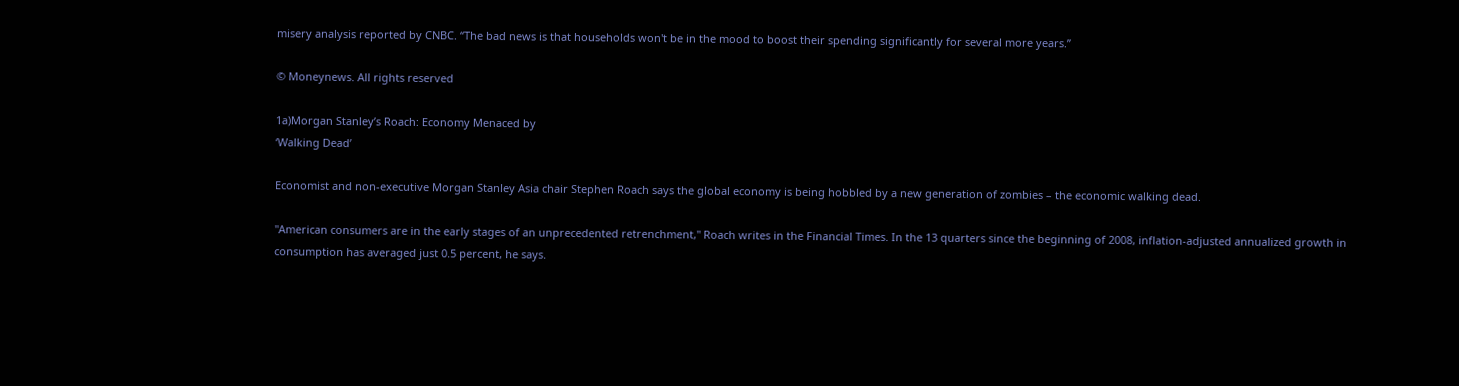misery analysis reported by CNBC. “The bad news is that households won't be in the mood to boost their spending significantly for several more years.”

© Moneynews. All rights reserved

1a)Morgan Stanley’s Roach: Economy Menaced by
‘Walking Dead’

Economist and non-executive Morgan Stanley Asia chair Stephen Roach says the global economy is being hobbled by a new generation of zombies – the economic walking dead.

"American consumers are in the early stages of an unprecedented retrenchment," Roach writes in the Financial Times. In the 13 quarters since the beginning of 2008, inflation-adjusted annualized growth in consumption has averaged just 0.5 percent, he says.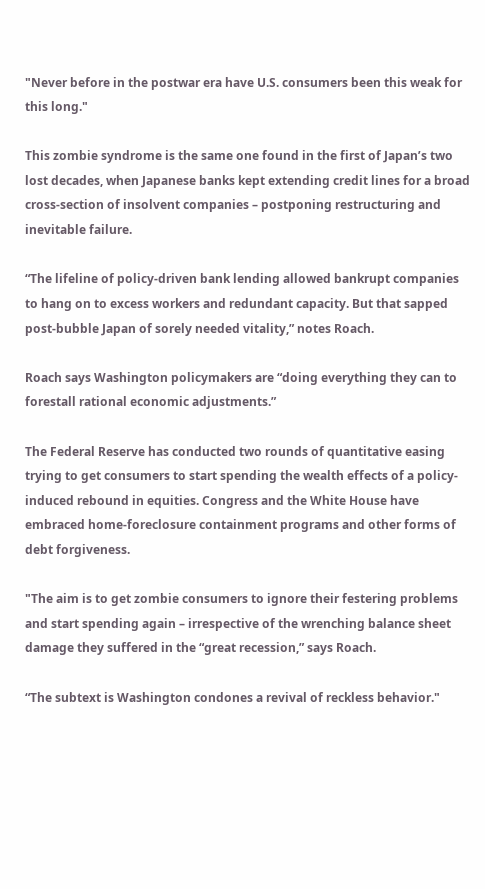"Never before in the postwar era have U.S. consumers been this weak for this long."

This zombie syndrome is the same one found in the first of Japan’s two lost decades, when Japanese banks kept extending credit lines for a broad cross-section of insolvent companies – postponing restructuring and inevitable failure.

“The lifeline of policy-driven bank lending allowed bankrupt companies to hang on to excess workers and redundant capacity. But that sapped post-bubble Japan of sorely needed vitality,” notes Roach.

Roach says Washington policymakers are “doing everything they can to forestall rational economic adjustments.”

The Federal Reserve has conducted two rounds of quantitative easing trying to get consumers to start spending the wealth effects of a policy-induced rebound in equities. Congress and the White House have embraced home-foreclosure containment programs and other forms of debt forgiveness.

"The aim is to get zombie consumers to ignore their festering problems and start spending again – irrespective of the wrenching balance sheet damage they suffered in the “great recession,” says Roach.

“The subtext is Washington condones a revival of reckless behavior."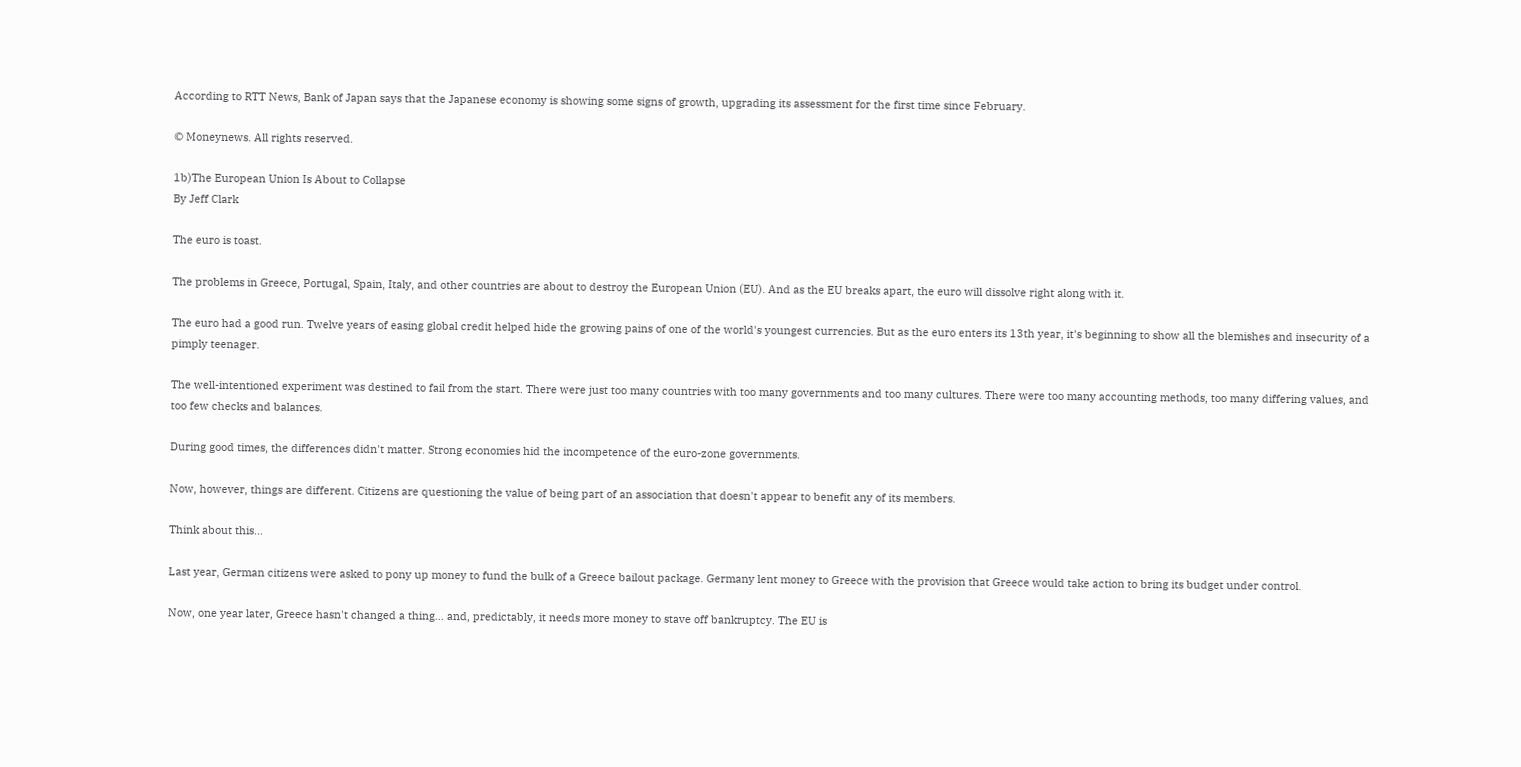According to RTT News, Bank of Japan says that the Japanese economy is showing some signs of growth, upgrading its assessment for the first time since February.

© Moneynews. All rights reserved.

1b)The European Union Is About to Collapse
By Jeff Clark

The euro is toast.

The problems in Greece, Portugal, Spain, Italy, and other countries are about to destroy the European Union (EU). And as the EU breaks apart, the euro will dissolve right along with it.

The euro had a good run. Twelve years of easing global credit helped hide the growing pains of one of the world's youngest currencies. But as the euro enters its 13th year, it's beginning to show all the blemishes and insecurity of a pimply teenager.

The well-intentioned experiment was destined to fail from the start. There were just too many countries with too many governments and too many cultures. There were too many accounting methods, too many differing values, and too few checks and balances.

During good times, the differences didn't matter. Strong economies hid the incompetence of the euro-zone governments.

Now, however, things are different. Citizens are questioning the value of being part of an association that doesn't appear to benefit any of its members.

Think about this…

Last year, German citizens were asked to pony up money to fund the bulk of a Greece bailout package. Germany lent money to Greece with the provision that Greece would take action to bring its budget under control.

Now, one year later, Greece hasn't changed a thing… and, predictably, it needs more money to stave off bankruptcy. The EU is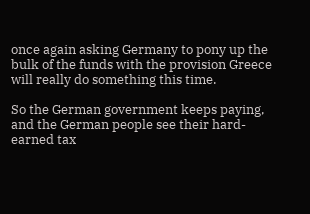once again asking Germany to pony up the bulk of the funds with the provision Greece will really do something this time.

So the German government keeps paying, and the German people see their hard-earned tax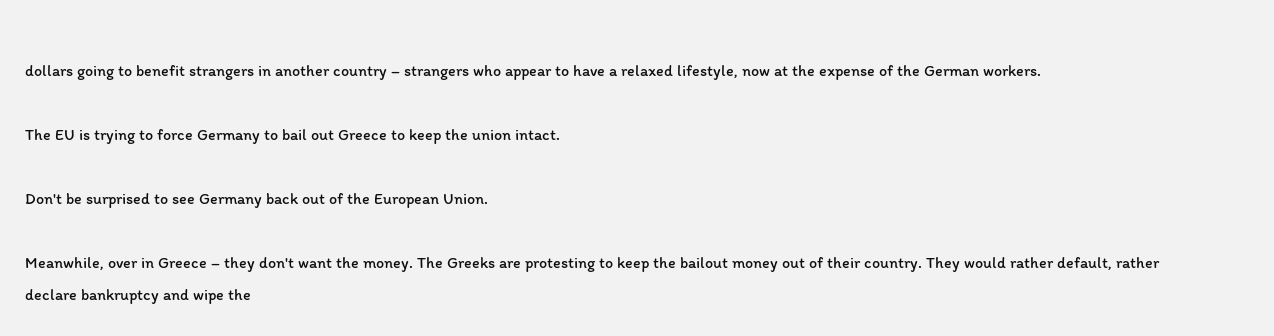dollars going to benefit strangers in another country – strangers who appear to have a relaxed lifestyle, now at the expense of the German workers.

The EU is trying to force Germany to bail out Greece to keep the union intact.

Don't be surprised to see Germany back out of the European Union.

Meanwhile, over in Greece – they don't want the money. The Greeks are protesting to keep the bailout money out of their country. They would rather default, rather declare bankruptcy and wipe the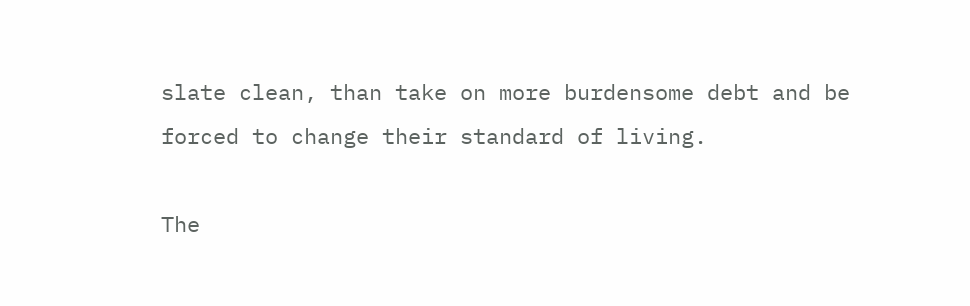slate clean, than take on more burdensome debt and be forced to change their standard of living.

The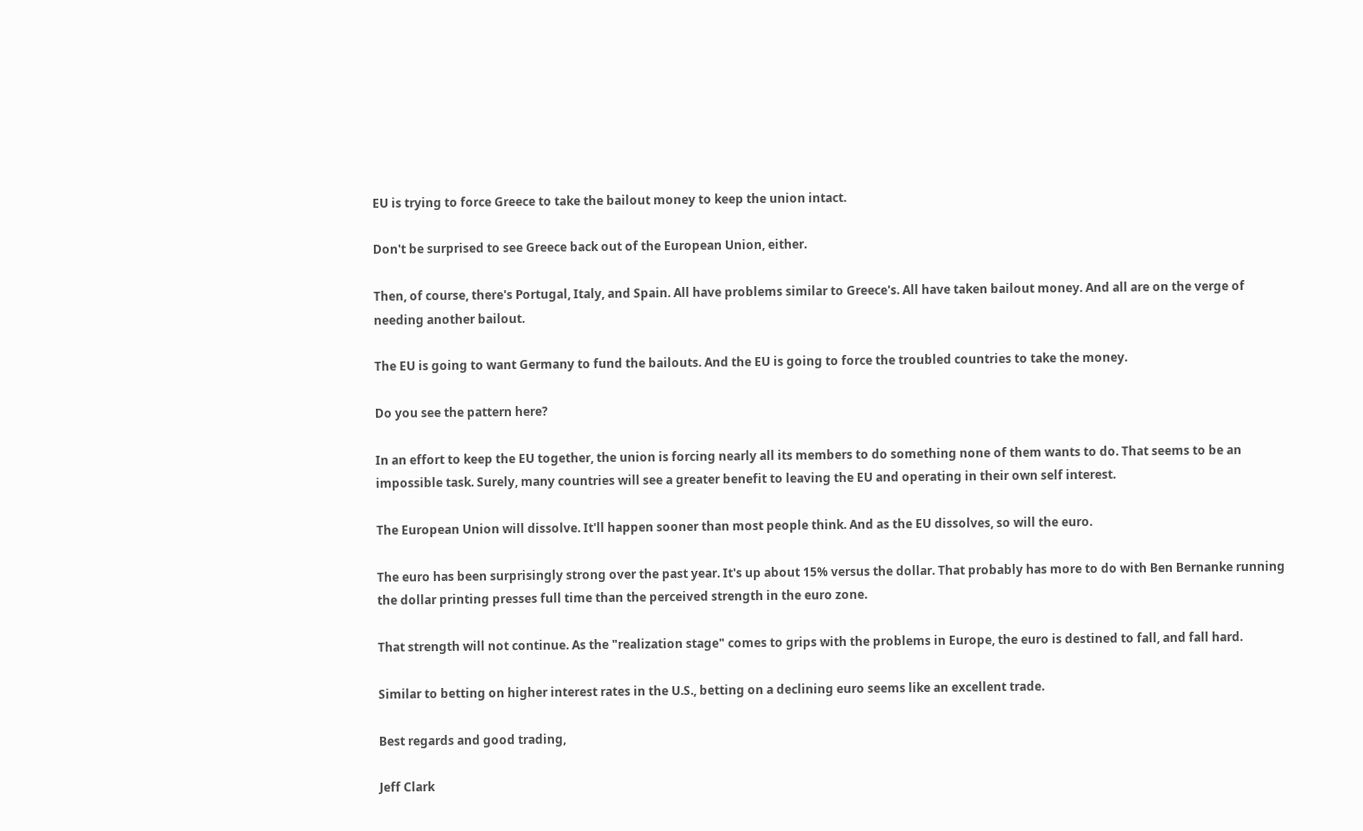EU is trying to force Greece to take the bailout money to keep the union intact.

Don't be surprised to see Greece back out of the European Union, either.

Then, of course, there's Portugal, Italy, and Spain. All have problems similar to Greece's. All have taken bailout money. And all are on the verge of needing another bailout.

The EU is going to want Germany to fund the bailouts. And the EU is going to force the troubled countries to take the money.

Do you see the pattern here?

In an effort to keep the EU together, the union is forcing nearly all its members to do something none of them wants to do. That seems to be an impossible task. Surely, many countries will see a greater benefit to leaving the EU and operating in their own self interest.

The European Union will dissolve. It'll happen sooner than most people think. And as the EU dissolves, so will the euro.

The euro has been surprisingly strong over the past year. It's up about 15% versus the dollar. That probably has more to do with Ben Bernanke running the dollar printing presses full time than the perceived strength in the euro zone.

That strength will not continue. As the "realization stage" comes to grips with the problems in Europe, the euro is destined to fall, and fall hard.

Similar to betting on higher interest rates in the U.S., betting on a declining euro seems like an excellent trade.

Best regards and good trading,

Jeff Clark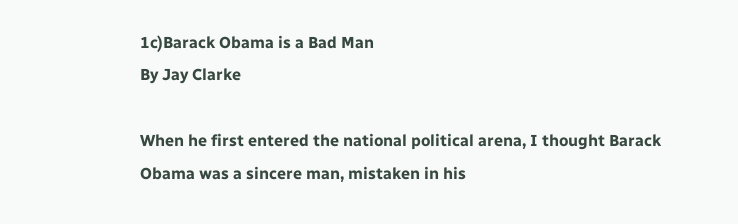1c)Barack Obama is a Bad Man
By Jay Clarke

When he first entered the national political arena, I thought Barack Obama was a sincere man, mistaken in his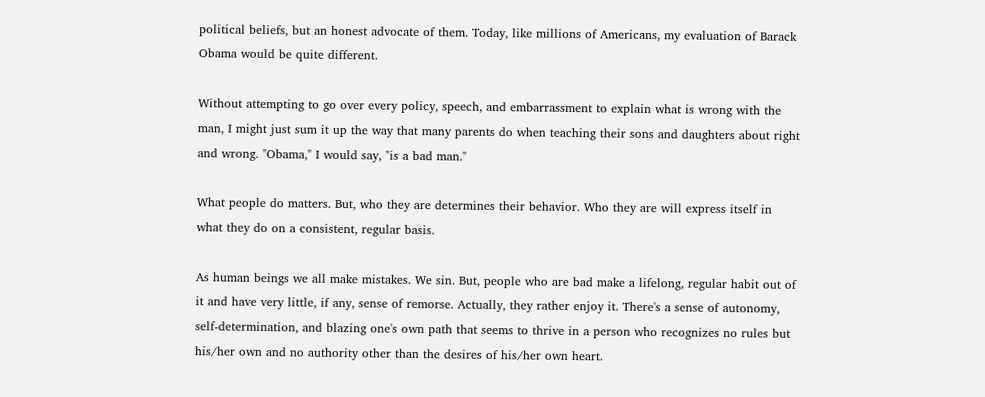political beliefs, but an honest advocate of them. Today, like millions of Americans, my evaluation of Barack Obama would be quite different.

Without attempting to go over every policy, speech, and embarrassment to explain what is wrong with the man, I might just sum it up the way that many parents do when teaching their sons and daughters about right and wrong. "Obama," I would say, "is a bad man."

What people do matters. But, who they are determines their behavior. Who they are will express itself in what they do on a consistent, regular basis.

As human beings we all make mistakes. We sin. But, people who are bad make a lifelong, regular habit out of it and have very little, if any, sense of remorse. Actually, they rather enjoy it. There's a sense of autonomy, self-determination, and blazing one's own path that seems to thrive in a person who recognizes no rules but his/her own and no authority other than the desires of his/her own heart.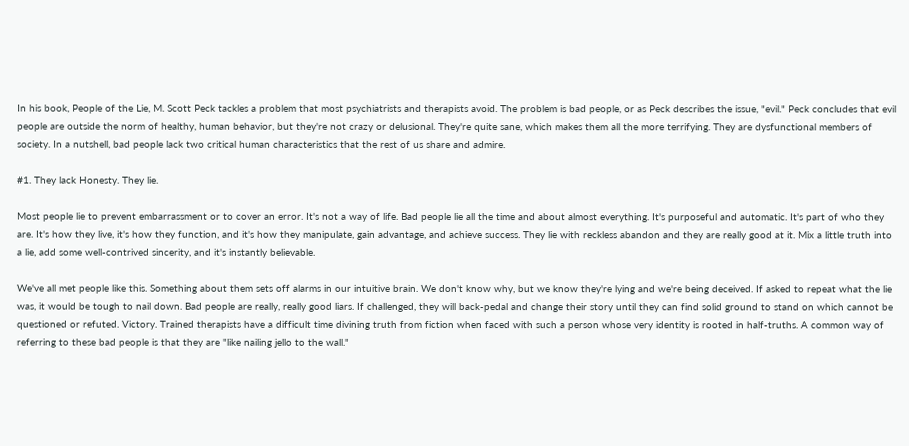In his book, People of the Lie, M. Scott Peck tackles a problem that most psychiatrists and therapists avoid. The problem is bad people, or as Peck describes the issue, "evil." Peck concludes that evil people are outside the norm of healthy, human behavior, but they're not crazy or delusional. They're quite sane, which makes them all the more terrifying. They are dysfunctional members of society. In a nutshell, bad people lack two critical human characteristics that the rest of us share and admire.

#1. They lack Honesty. They lie.

Most people lie to prevent embarrassment or to cover an error. It's not a way of life. Bad people lie all the time and about almost everything. It's purposeful and automatic. It's part of who they are. It's how they live, it's how they function, and it's how they manipulate, gain advantage, and achieve success. They lie with reckless abandon and they are really good at it. Mix a little truth into a lie, add some well-contrived sincerity, and it's instantly believable.

We've all met people like this. Something about them sets off alarms in our intuitive brain. We don't know why, but we know they're lying and we're being deceived. If asked to repeat what the lie was, it would be tough to nail down. Bad people are really, really good liars. If challenged, they will back-pedal and change their story until they can find solid ground to stand on which cannot be questioned or refuted. Victory. Trained therapists have a difficult time divining truth from fiction when faced with such a person whose very identity is rooted in half-truths. A common way of referring to these bad people is that they are "like nailing jello to the wall."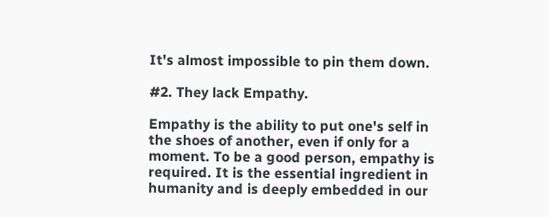It's almost impossible to pin them down.

#2. They lack Empathy.

Empathy is the ability to put one's self in the shoes of another, even if only for a moment. To be a good person, empathy is required. It is the essential ingredient in humanity and is deeply embedded in our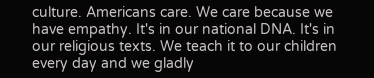culture. Americans care. We care because we have empathy. It's in our national DNA. It's in our religious texts. We teach it to our children every day and we gladly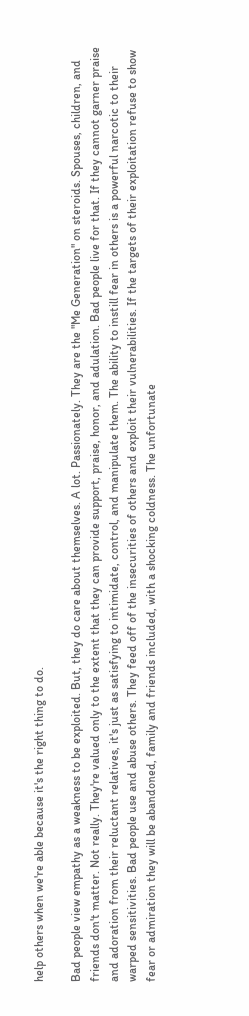help others when we're able because it's the right thing to do.

Bad people view empathy as a weakness to be exploited. But, they do care about themselves. A lot. Passionately. They are the "Me Generation" on steroids. Spouses, children, and friends don't matter. Not really. They're valued only to the extent that they can provide support, praise, honor, and adulation. Bad people live for that. If they cannot garner praise and adoration from their reluctant relatives, it's just as satisfying to intimidate, control, and manipulate them. The ability to instill fear in others is a powerful narcotic to their warped sensitivities. Bad people use and abuse others. They feed off of the insecurities of others and exploit their vulnerabilities. If the targets of their exploitation refuse to show fear or admiration they will be abandoned, family and friends included, with a shocking coldness. The unfortunate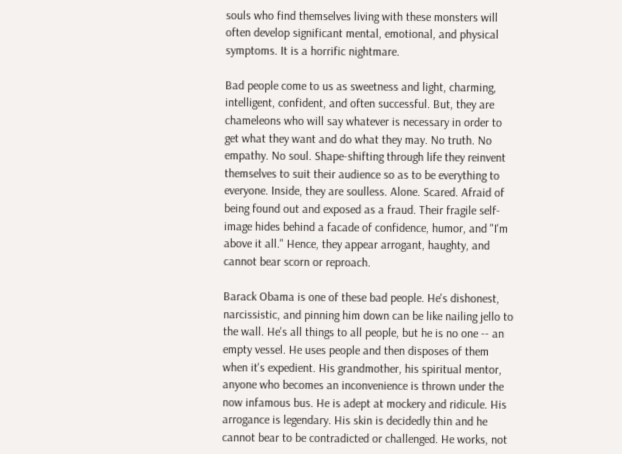souls who find themselves living with these monsters will often develop significant mental, emotional, and physical symptoms. It is a horrific nightmare.

Bad people come to us as sweetness and light, charming, intelligent, confident, and often successful. But, they are chameleons who will say whatever is necessary in order to get what they want and do what they may. No truth. No empathy. No soul. Shape-shifting through life they reinvent themselves to suit their audience so as to be everything to everyone. Inside, they are soulless. Alone. Scared. Afraid of being found out and exposed as a fraud. Their fragile self-image hides behind a facade of confidence, humor, and "I'm above it all." Hence, they appear arrogant, haughty, and cannot bear scorn or reproach.

Barack Obama is one of these bad people. He's dishonest, narcissistic, and pinning him down can be like nailing jello to the wall. He's all things to all people, but he is no one -- an empty vessel. He uses people and then disposes of them when it's expedient. His grandmother, his spiritual mentor, anyone who becomes an inconvenience is thrown under the now infamous bus. He is adept at mockery and ridicule. His arrogance is legendary. His skin is decidedly thin and he cannot bear to be contradicted or challenged. He works, not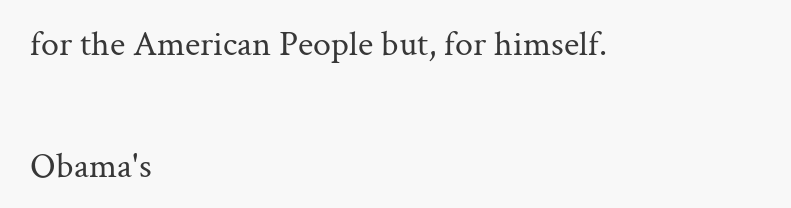for the American People but, for himself.

Obama's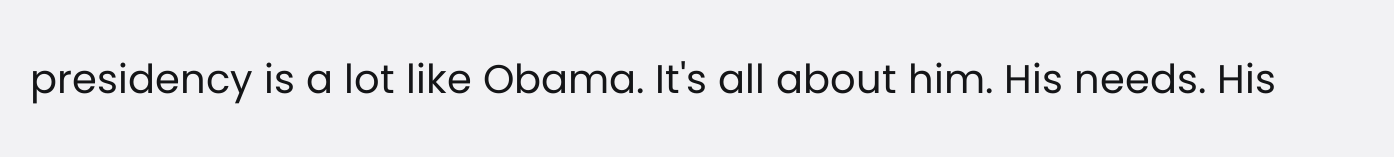presidency is a lot like Obama. It's all about him. His needs. His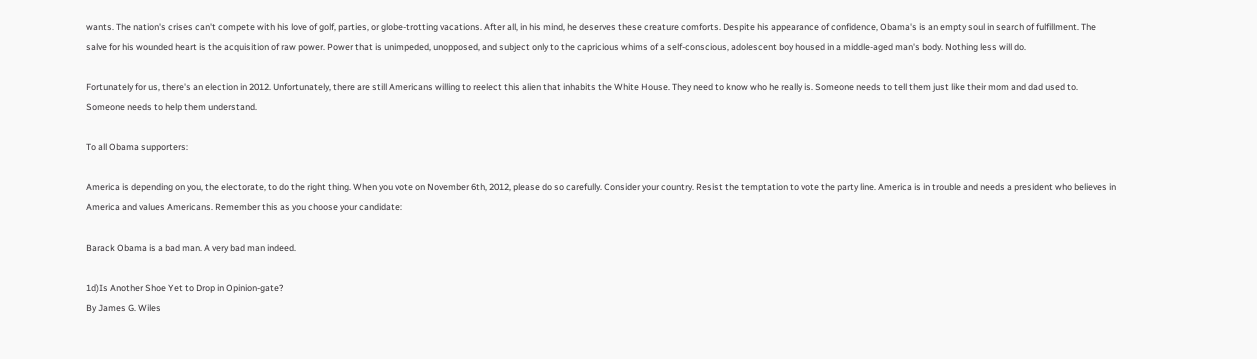wants. The nation's crises can't compete with his love of golf, parties, or globe-trotting vacations. After all, in his mind, he deserves these creature comforts. Despite his appearance of confidence, Obama's is an empty soul in search of fulfillment. The salve for his wounded heart is the acquisition of raw power. Power that is unimpeded, unopposed, and subject only to the capricious whims of a self-conscious, adolescent boy housed in a middle-aged man's body. Nothing less will do.

Fortunately for us, there's an election in 2012. Unfortunately, there are still Americans willing to reelect this alien that inhabits the White House. They need to know who he really is. Someone needs to tell them just like their mom and dad used to. Someone needs to help them understand.

To all Obama supporters:

America is depending on you, the electorate, to do the right thing. When you vote on November 6th, 2012, please do so carefully. Consider your country. Resist the temptation to vote the party line. America is in trouble and needs a president who believes in America and values Americans. Remember this as you choose your candidate:

Barack Obama is a bad man. A very bad man indeed.

1d)Is Another Shoe Yet to Drop in Opinion-gate?
By James G. Wiles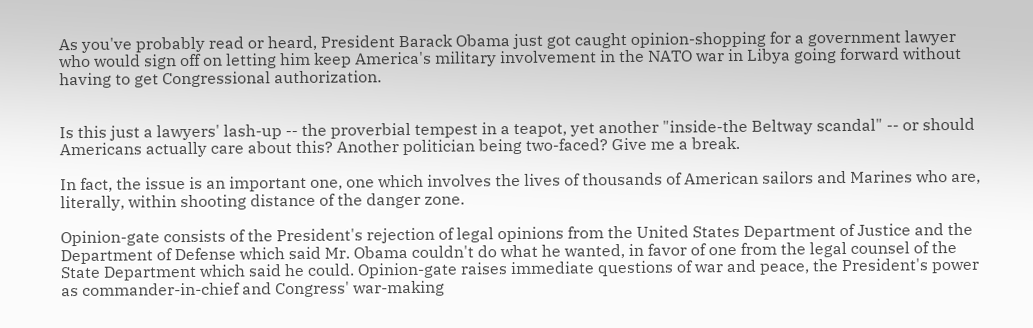As you've probably read or heard, President Barack Obama just got caught opinion-shopping for a government lawyer who would sign off on letting him keep America's military involvement in the NATO war in Libya going forward without having to get Congressional authorization.


Is this just a lawyers' lash-up -- the proverbial tempest in a teapot, yet another "inside-the Beltway scandal" -- or should Americans actually care about this? Another politician being two-faced? Give me a break.

In fact, the issue is an important one, one which involves the lives of thousands of American sailors and Marines who are, literally, within shooting distance of the danger zone.

Opinion-gate consists of the President's rejection of legal opinions from the United States Department of Justice and the Department of Defense which said Mr. Obama couldn't do what he wanted, in favor of one from the legal counsel of the State Department which said he could. Opinion-gate raises immediate questions of war and peace, the President's power as commander-in-chief and Congress' war-making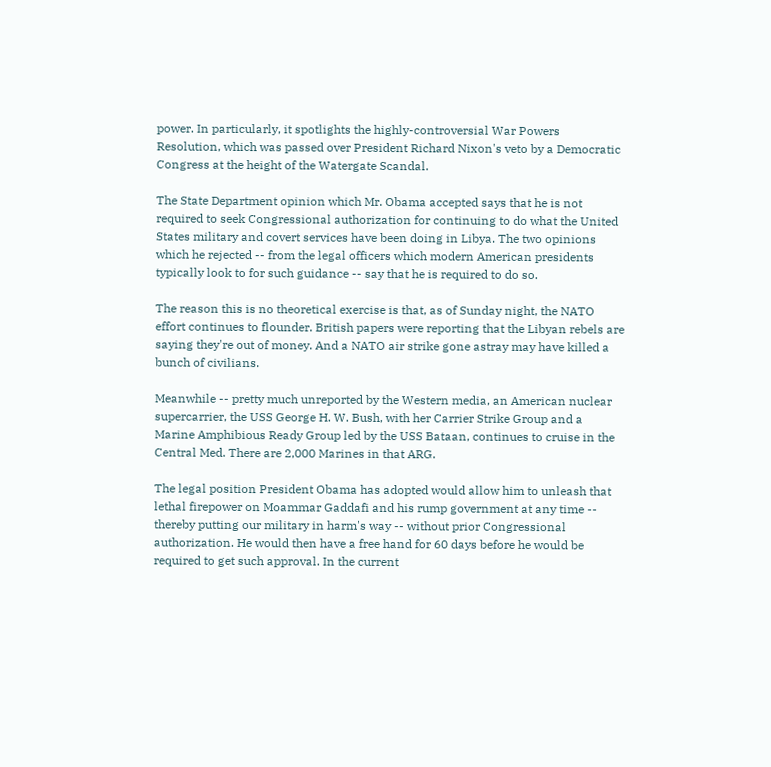power. In particularly, it spotlights the highly-controversial War Powers Resolution, which was passed over President Richard Nixon's veto by a Democratic Congress at the height of the Watergate Scandal.

The State Department opinion which Mr. Obama accepted says that he is not required to seek Congressional authorization for continuing to do what the United States military and covert services have been doing in Libya. The two opinions which he rejected -- from the legal officers which modern American presidents typically look to for such guidance -- say that he is required to do so.

The reason this is no theoretical exercise is that, as of Sunday night, the NATO effort continues to flounder. British papers were reporting that the Libyan rebels are saying they're out of money. And a NATO air strike gone astray may have killed a bunch of civilians.

Meanwhile -- pretty much unreported by the Western media, an American nuclear supercarrier, the USS George H. W. Bush, with her Carrier Strike Group and a Marine Amphibious Ready Group led by the USS Bataan, continues to cruise in the Central Med. There are 2,000 Marines in that ARG.

The legal position President Obama has adopted would allow him to unleash that lethal firepower on Moammar Gaddafi and his rump government at any time -- thereby putting our military in harm's way -- without prior Congressional authorization. He would then have a free hand for 60 days before he would be required to get such approval. In the current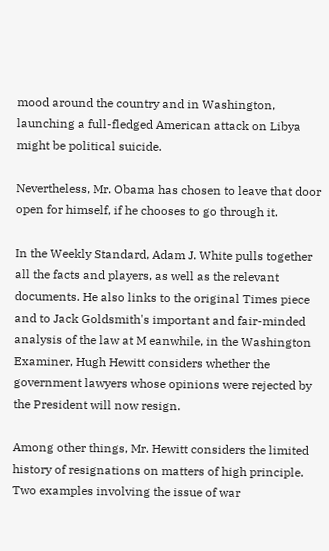mood around the country and in Washington, launching a full-fledged American attack on Libya might be political suicide.

Nevertheless, Mr. Obama has chosen to leave that door open for himself, if he chooses to go through it.

In the Weekly Standard, Adam J. White pulls together all the facts and players, as well as the relevant documents. He also links to the original Times piece and to Jack Goldsmith's important and fair-minded analysis of the law at M eanwhile, in the Washington Examiner, Hugh Hewitt considers whether the government lawyers whose opinions were rejected by the President will now resign.

Among other things, Mr. Hewitt considers the limited history of resignations on matters of high principle. Two examples involving the issue of war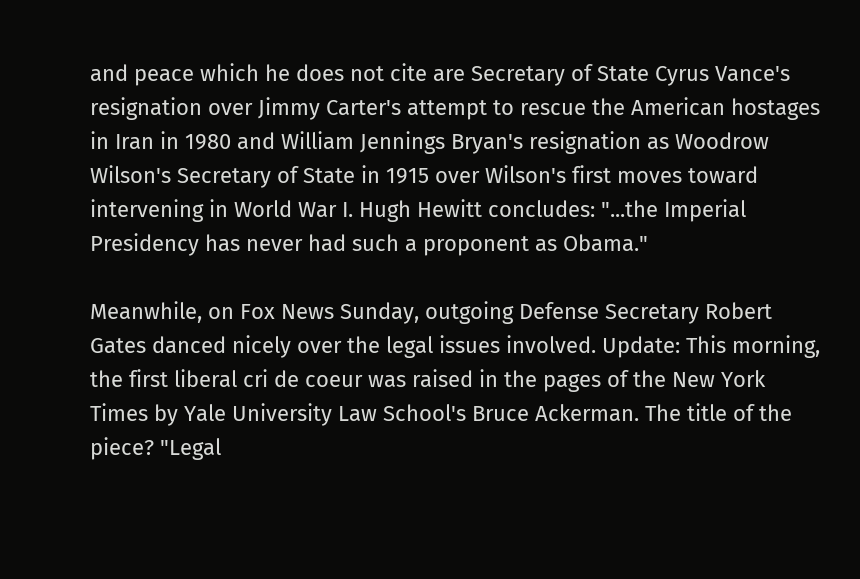and peace which he does not cite are Secretary of State Cyrus Vance's resignation over Jimmy Carter's attempt to rescue the American hostages in Iran in 1980 and William Jennings Bryan's resignation as Woodrow Wilson's Secretary of State in 1915 over Wilson's first moves toward intervening in World War I. Hugh Hewitt concludes: "...the Imperial Presidency has never had such a proponent as Obama."

Meanwhile, on Fox News Sunday, outgoing Defense Secretary Robert Gates danced nicely over the legal issues involved. Update: This morning, the first liberal cri de coeur was raised in the pages of the New York Times by Yale University Law School's Bruce Ackerman. The title of the piece? "Legal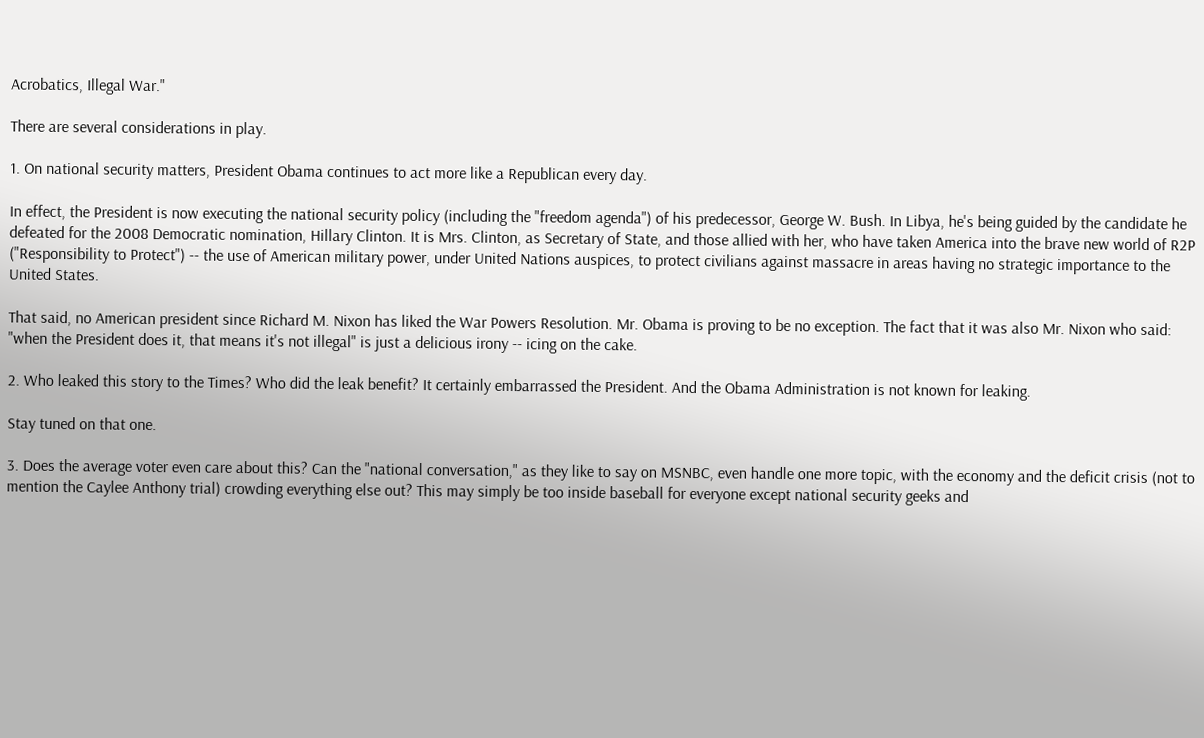Acrobatics, Illegal War."

There are several considerations in play.

1. On national security matters, President Obama continues to act more like a Republican every day.

In effect, the President is now executing the national security policy (including the "freedom agenda") of his predecessor, George W. Bush. In Libya, he's being guided by the candidate he defeated for the 2008 Democratic nomination, Hillary Clinton. It is Mrs. Clinton, as Secretary of State, and those allied with her, who have taken America into the brave new world of R2P ("Responsibility to Protect") -- the use of American military power, under United Nations auspices, to protect civilians against massacre in areas having no strategic importance to the United States.

That said, no American president since Richard M. Nixon has liked the War Powers Resolution. Mr. Obama is proving to be no exception. The fact that it was also Mr. Nixon who said: "when the President does it, that means it's not illegal" is just a delicious irony -- icing on the cake.

2. Who leaked this story to the Times? Who did the leak benefit? It certainly embarrassed the President. And the Obama Administration is not known for leaking.

Stay tuned on that one.

3. Does the average voter even care about this? Can the "national conversation," as they like to say on MSNBC, even handle one more topic, with the economy and the deficit crisis (not to mention the Caylee Anthony trial) crowding everything else out? This may simply be too inside baseball for everyone except national security geeks and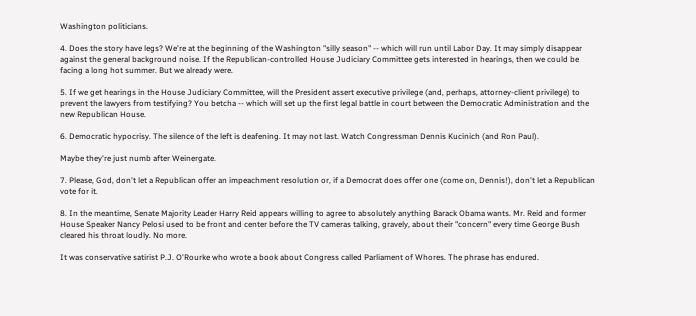Washington politicians.

4. Does the story have legs? We're at the beginning of the Washington "silly season" -- which will run until Labor Day. It may simply disappear against the general background noise. If the Republican-controlled House Judiciary Committee gets interested in hearings, then we could be facing a long hot summer. But we already were.

5. If we get hearings in the House Judiciary Committee, will the President assert executive privilege (and, perhaps, attorney-client privilege) to prevent the lawyers from testifying? You betcha -- which will set up the first legal battle in court between the Democratic Administration and the new Republican House.

6. Democratic hypocrisy. The silence of the left is deafening. It may not last. Watch Congressman Dennis Kucinich (and Ron Paul).

Maybe they're just numb after Weinergate.

7. Please, God, don't let a Republican offer an impeachment resolution or, if a Democrat does offer one (come on, Dennis!), don't let a Republican vote for it.

8. In the meantime, Senate Majority Leader Harry Reid appears willing to agree to absolutely anything Barack Obama wants. Mr. Reid and former House Speaker Nancy Pelosi used to be front and center before the TV cameras talking, gravely, about their "concern" every time George Bush cleared his throat loudly. No more.

It was conservative satirist P.J. O'Rourke who wrote a book about Congress called Parliament of Whores. The phrase has endured.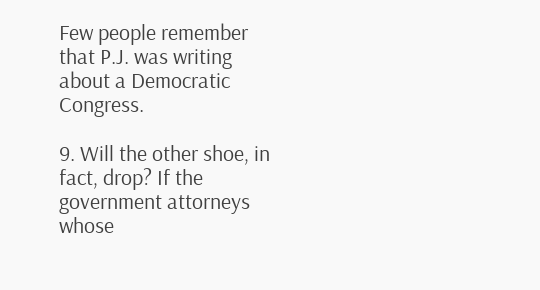Few people remember that P.J. was writing about a Democratic Congress.

9. Will the other shoe, in fact, drop? If the government attorneys whose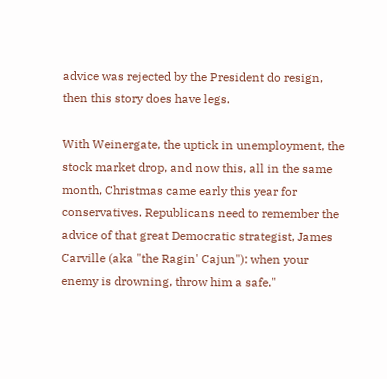advice was rejected by the President do resign, then this story does have legs.

With Weinergate, the uptick in unemployment, the stock market drop, and now this, all in the same month, Christmas came early this year for conservatives. Republicans need to remember the advice of that great Democratic strategist, James Carville (aka "the Ragin' Cajun"): when your enemy is drowning, throw him a safe."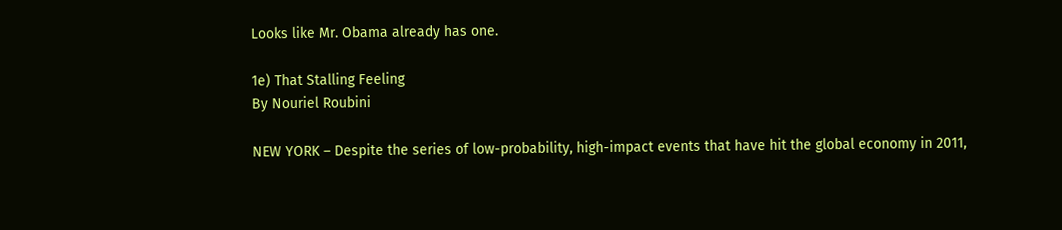Looks like Mr. Obama already has one.

1e) That Stalling Feeling
By Nouriel Roubini

NEW YORK – Despite the series of low-probability, high-impact events that have hit the global economy in 2011,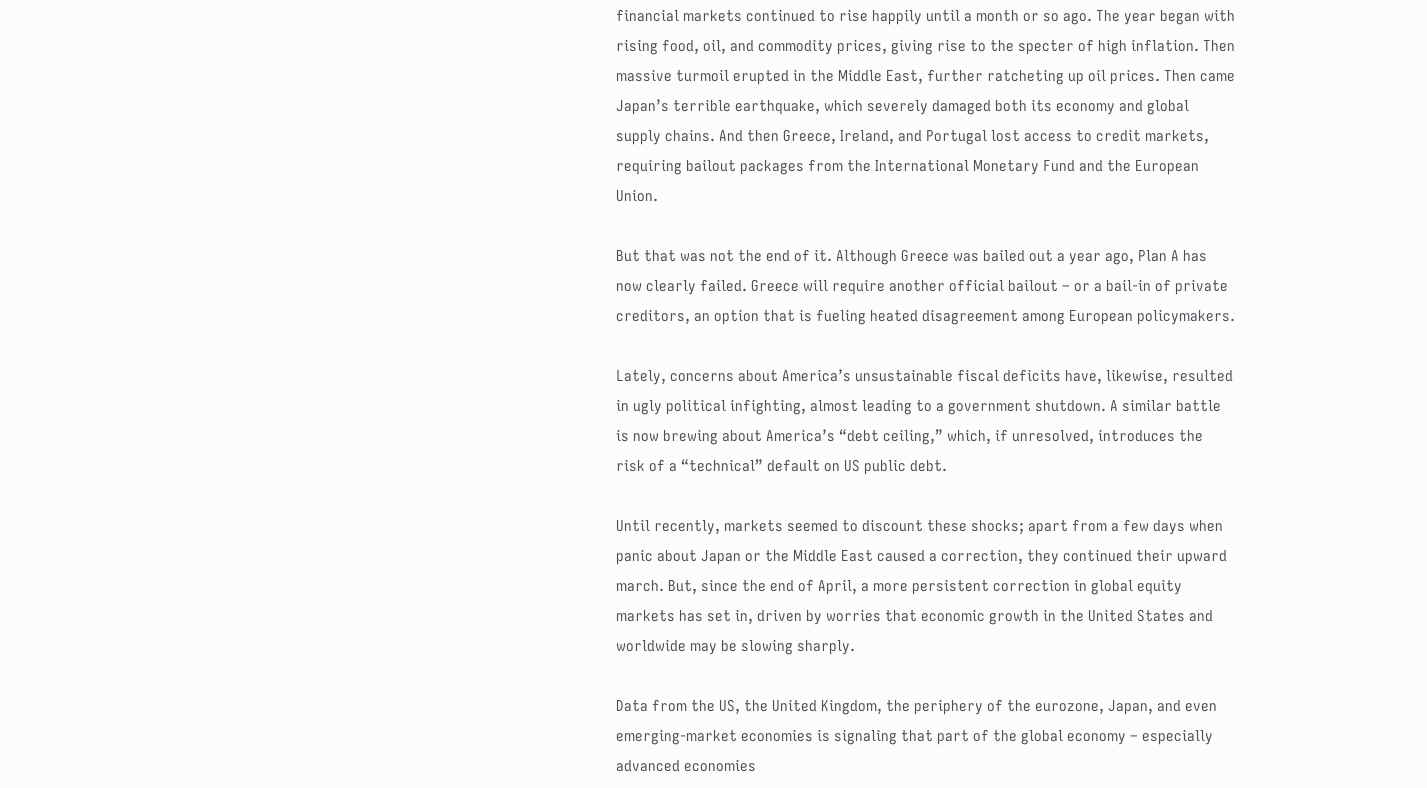financial markets continued to rise happily until a month or so ago. The year began with rising food, oil, and commodity prices, giving rise to the specter of high inflation. Then massive turmoil erupted in the Middle East, further ratcheting up oil prices. Then came Japan’s terrible earthquake, which severely damaged both its economy and global supply chains. And then Greece, Ireland, and Portugal lost access to credit markets, requiring bailout packages from the International Monetary Fund and the European Union.

But that was not the end of it. Although Greece was bailed out a year ago, Plan A has now clearly failed. Greece will require another official bailout – or a bail-in of private creditors, an option that is fueling heated disagreement among European policymakers.

Lately, concerns about America’s unsustainable fiscal deficits have, likewise, resulted in ugly political infighting, almost leading to a government shutdown. A similar battle is now brewing about America’s “debt ceiling,” which, if unresolved, introduces the risk of a “technical” default on US public debt.

Until recently, markets seemed to discount these shocks; apart from a few days when panic about Japan or the Middle East caused a correction, they continued their upward march. But, since the end of April, a more persistent correction in global equity markets has set in, driven by worries that economic growth in the United States and worldwide may be slowing sharply.

Data from the US, the United Kingdom, the periphery of the eurozone, Japan, and even emerging-market economies is signaling that part of the global economy – especially advanced economies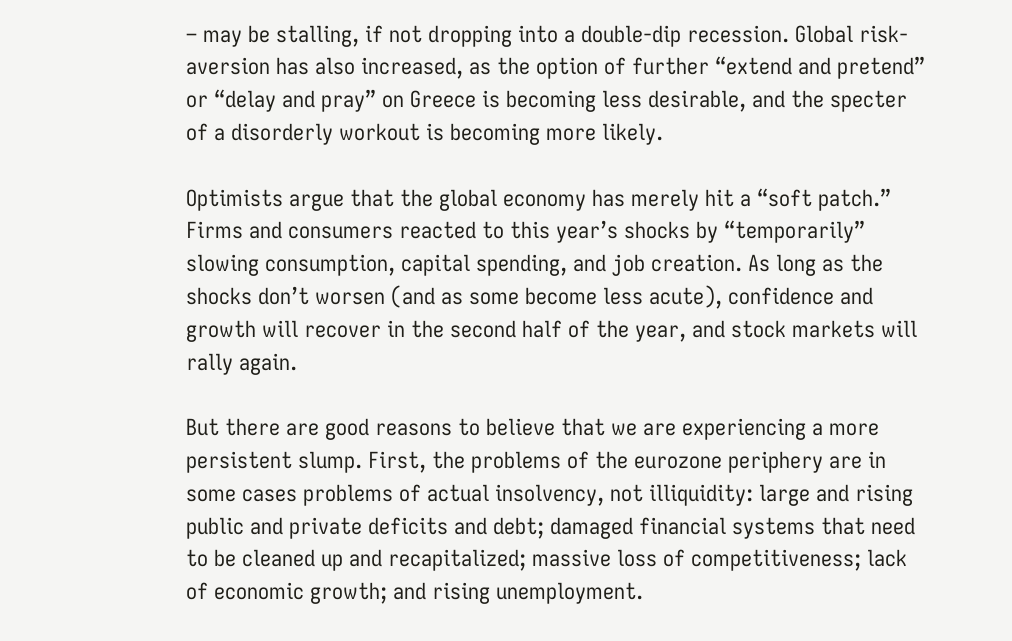– may be stalling, if not dropping into a double-dip recession. Global risk-aversion has also increased, as the option of further “extend and pretend” or “delay and pray” on Greece is becoming less desirable, and the specter of a disorderly workout is becoming more likely.

Optimists argue that the global economy has merely hit a “soft patch.” Firms and consumers reacted to this year’s shocks by “temporarily” slowing consumption, capital spending, and job creation. As long as the shocks don’t worsen (and as some become less acute), confidence and growth will recover in the second half of the year, and stock markets will rally again.

But there are good reasons to believe that we are experiencing a more persistent slump. First, the problems of the eurozone periphery are in some cases problems of actual insolvency, not illiquidity: large and rising public and private deficits and debt; damaged financial systems that need to be cleaned up and recapitalized; massive loss of competitiveness; lack of economic growth; and rising unemployment.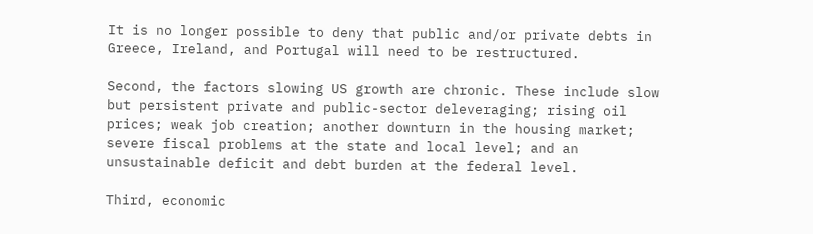It is no longer possible to deny that public and/or private debts in Greece, Ireland, and Portugal will need to be restructured.

Second, the factors slowing US growth are chronic. These include slow but persistent private and public-sector deleveraging; rising oil prices; weak job creation; another downturn in the housing market; severe fiscal problems at the state and local level; and an unsustainable deficit and debt burden at the federal level.

Third, economic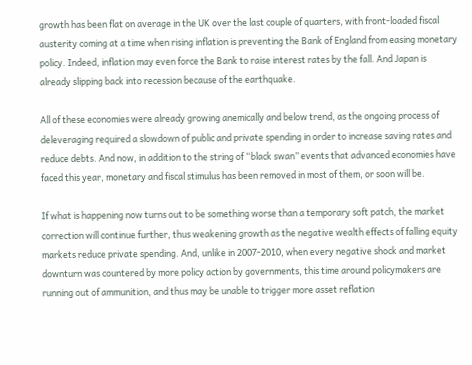growth has been flat on average in the UK over the last couple of quarters, with front-loaded fiscal austerity coming at a time when rising inflation is preventing the Bank of England from easing monetary policy. Indeed, inflation may even force the Bank to raise interest rates by the fall. And Japan is already slipping back into recession because of the earthquake.

All of these economies were already growing anemically and below trend, as the ongoing process of deleveraging required a slowdown of public and private spending in order to increase saving rates and reduce debts. And now, in addition to the string of “black swan” events that advanced economies have faced this year, monetary and fiscal stimulus has been removed in most of them, or soon will be.

If what is happening now turns out to be something worse than a temporary soft patch, the market correction will continue further, thus weakening growth as the negative wealth effects of falling equity markets reduce private spending. And, unlike in 2007-2010, when every negative shock and market downturn was countered by more policy action by governments, this time around policymakers are running out of ammunition, and thus may be unable to trigger more asset reflation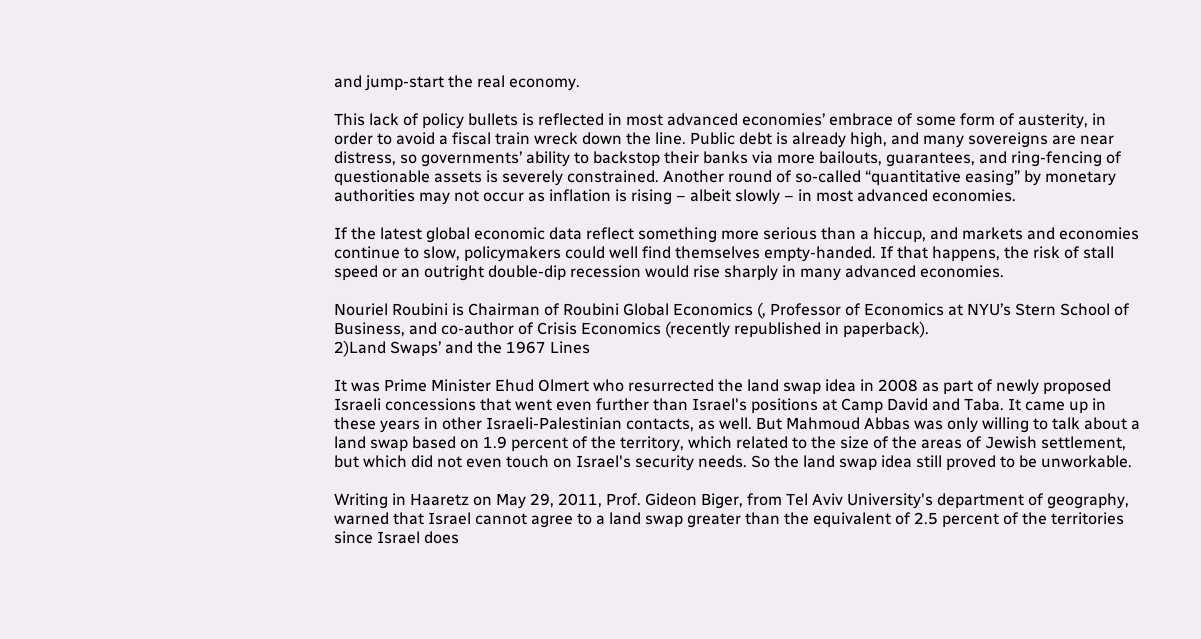and jump-start the real economy.

This lack of policy bullets is reflected in most advanced economies’ embrace of some form of austerity, in order to avoid a fiscal train wreck down the line. Public debt is already high, and many sovereigns are near distress, so governments’ ability to backstop their banks via more bailouts, guarantees, and ring-fencing of questionable assets is severely constrained. Another round of so-called “quantitative easing” by monetary authorities may not occur as inflation is rising – albeit slowly – in most advanced economies.

If the latest global economic data reflect something more serious than a hiccup, and markets and economies continue to slow, policymakers could well find themselves empty-handed. If that happens, the risk of stall speed or an outright double-dip recession would rise sharply in many advanced economies.

Nouriel Roubini is Chairman of Roubini Global Economics (, Professor of Economics at NYU’s Stern School of Business, and co-author of Crisis Economics (recently republished in paperback).
2)Land Swaps’ and the 1967 Lines

It was Prime Minister Ehud Olmert who resurrected the land swap idea in 2008 as part of newly proposed Israeli concessions that went even further than Israel's positions at Camp David and Taba. It came up in these years in other Israeli-Palestinian contacts, as well. But Mahmoud Abbas was only willing to talk about a land swap based on 1.9 percent of the territory, which related to the size of the areas of Jewish settlement, but which did not even touch on Israel's security needs. So the land swap idea still proved to be unworkable.

Writing in Haaretz on May 29, 2011, Prof. Gideon Biger, from Tel Aviv University's department of geography, warned that Israel cannot agree to a land swap greater than the equivalent of 2.5 percent of the territories since Israel does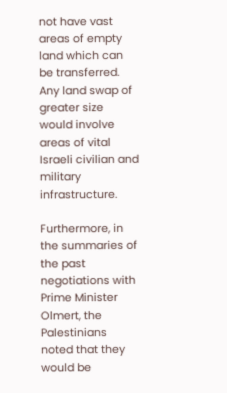not have vast areas of empty land which can be transferred. Any land swap of greater size would involve areas of vital Israeli civilian and military infrastructure.

Furthermore, in the summaries of the past negotiations with Prime Minister Olmert, the Palestinians noted that they would be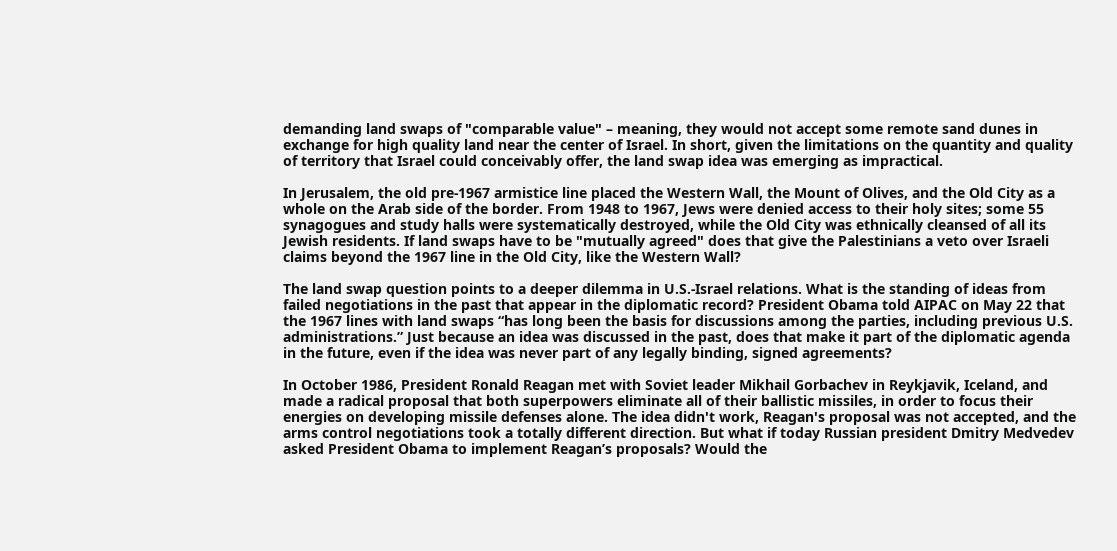demanding land swaps of "comparable value" – meaning, they would not accept some remote sand dunes in exchange for high quality land near the center of Israel. In short, given the limitations on the quantity and quality of territory that Israel could conceivably offer, the land swap idea was emerging as impractical.

In Jerusalem, the old pre-1967 armistice line placed the Western Wall, the Mount of Olives, and the Old City as a whole on the Arab side of the border. From 1948 to 1967, Jews were denied access to their holy sites; some 55 synagogues and study halls were systematically destroyed, while the Old City was ethnically cleansed of all its Jewish residents. If land swaps have to be "mutually agreed" does that give the Palestinians a veto over Israeli claims beyond the 1967 line in the Old City, like the Western Wall?

The land swap question points to a deeper dilemma in U.S.-Israel relations. What is the standing of ideas from failed negotiations in the past that appear in the diplomatic record? President Obama told AIPAC on May 22 that the 1967 lines with land swaps “has long been the basis for discussions among the parties, including previous U.S. administrations.” Just because an idea was discussed in the past, does that make it part of the diplomatic agenda in the future, even if the idea was never part of any legally binding, signed agreements?

In October 1986, President Ronald Reagan met with Soviet leader Mikhail Gorbachev in Reykjavik, Iceland, and made a radical proposal that both superpowers eliminate all of their ballistic missiles, in order to focus their energies on developing missile defenses alone. The idea didn't work, Reagan's proposal was not accepted, and the arms control negotiations took a totally different direction. But what if today Russian president Dmitry Medvedev asked President Obama to implement Reagan’s proposals? Would the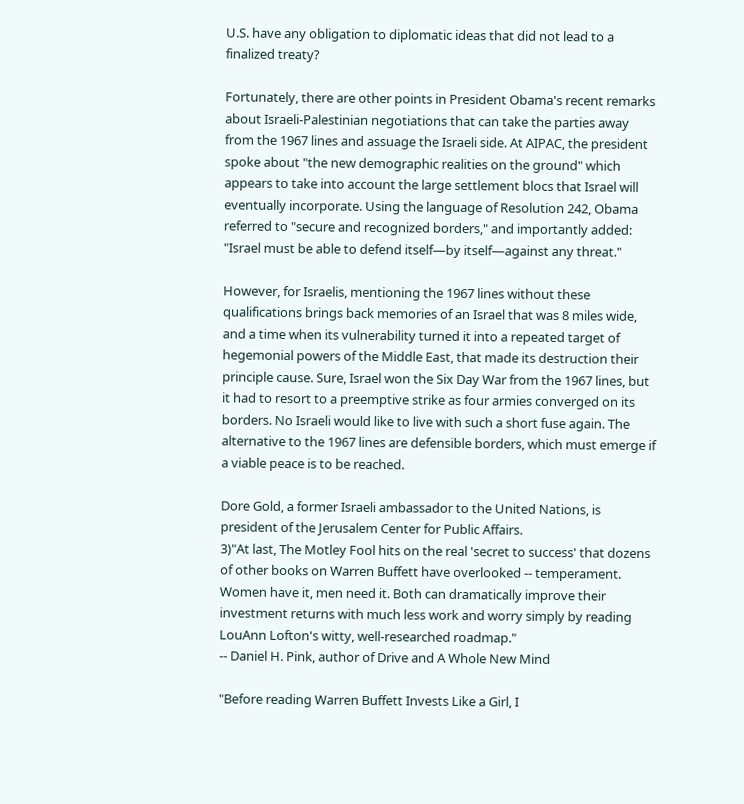U.S. have any obligation to diplomatic ideas that did not lead to a finalized treaty?

Fortunately, there are other points in President Obama's recent remarks about Israeli-Palestinian negotiations that can take the parties away from the 1967 lines and assuage the Israeli side. At AIPAC, the president spoke about "the new demographic realities on the ground" which appears to take into account the large settlement blocs that Israel will eventually incorporate. Using the language of Resolution 242, Obama referred to "secure and recognized borders," and importantly added: "Israel must be able to defend itself—by itself—against any threat."

However, for Israelis, mentioning the 1967 lines without these qualifications brings back memories of an Israel that was 8 miles wide, and a time when its vulnerability turned it into a repeated target of hegemonial powers of the Middle East, that made its destruction their principle cause. Sure, Israel won the Six Day War from the 1967 lines, but it had to resort to a preemptive strike as four armies converged on its borders. No Israeli would like to live with such a short fuse again. The alternative to the 1967 lines are defensible borders, which must emerge if a viable peace is to be reached.

Dore Gold, a former Israeli ambassador to the United Nations, is president of the Jerusalem Center for Public Affairs.
3)"At last, The Motley Fool hits on the real 'secret to success' that dozens of other books on Warren Buffett have overlooked -- temperament. Women have it, men need it. Both can dramatically improve their investment returns with much less work and worry simply by reading LouAnn Lofton's witty, well-researched roadmap."
-- Daniel H. Pink, author of Drive and A Whole New Mind

"Before reading Warren Buffett Invests Like a Girl, I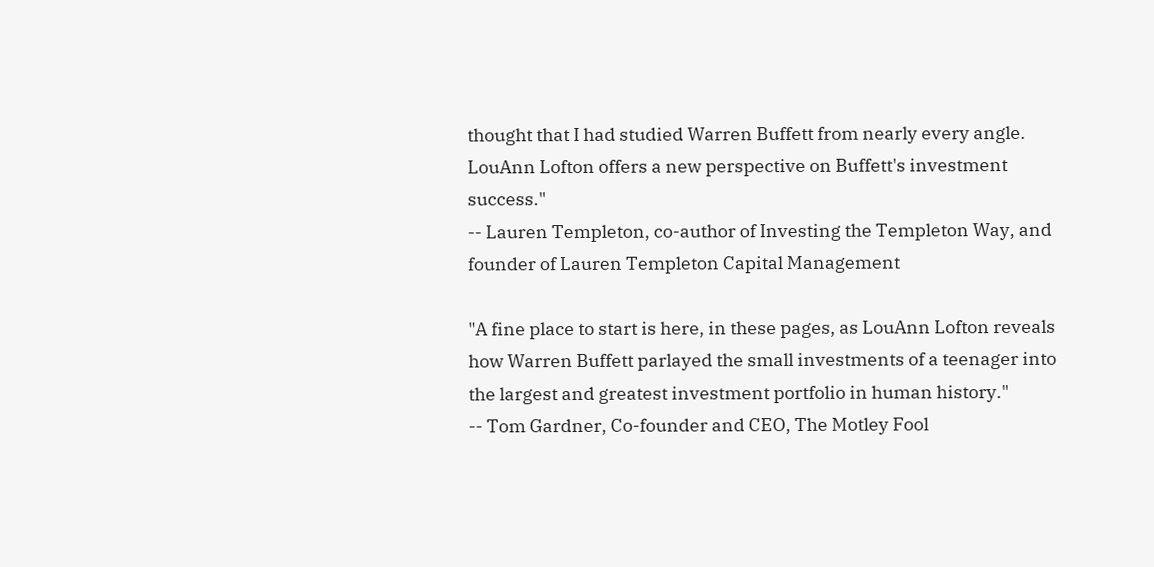thought that I had studied Warren Buffett from nearly every angle. LouAnn Lofton offers a new perspective on Buffett's investment success."
-- Lauren Templeton, co-author of Investing the Templeton Way, and founder of Lauren Templeton Capital Management

"A fine place to start is here, in these pages, as LouAnn Lofton reveals how Warren Buffett parlayed the small investments of a teenager into the largest and greatest investment portfolio in human history."
-- Tom Gardner, Co-founder and CEO, The Motley Fool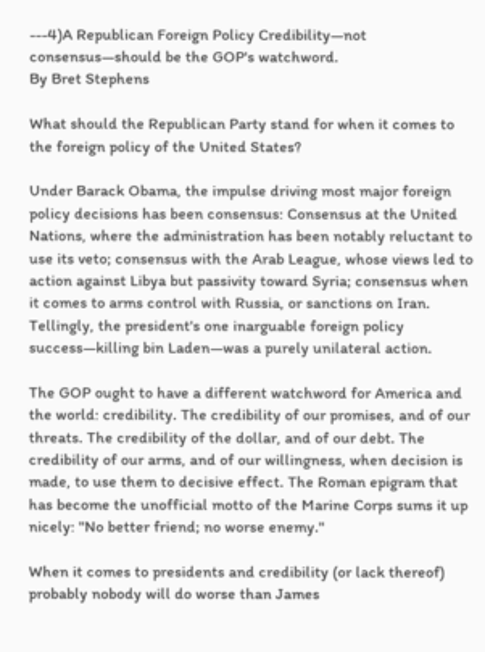---4)A Republican Foreign Policy Credibility—not consensus—should be the GOP's watchword.
By Bret Stephens

What should the Republican Party stand for when it comes to the foreign policy of the United States?

Under Barack Obama, the impulse driving most major foreign policy decisions has been consensus: Consensus at the United Nations, where the administration has been notably reluctant to use its veto; consensus with the Arab League, whose views led to action against Libya but passivity toward Syria; consensus when it comes to arms control with Russia, or sanctions on Iran. Tellingly, the president's one inarguable foreign policy success—killing bin Laden—was a purely unilateral action.

The GOP ought to have a different watchword for America and the world: credibility. The credibility of our promises, and of our threats. The credibility of the dollar, and of our debt. The credibility of our arms, and of our willingness, when decision is made, to use them to decisive effect. The Roman epigram that has become the unofficial motto of the Marine Corps sums it up nicely: "No better friend; no worse enemy."

When it comes to presidents and credibility (or lack thereof) probably nobody will do worse than James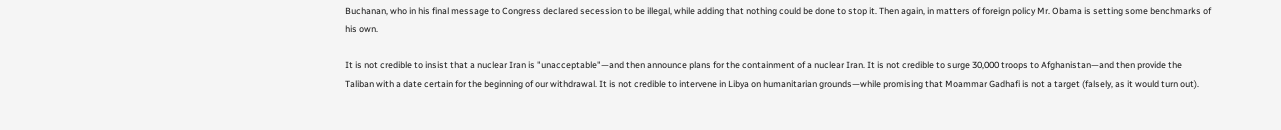Buchanan, who in his final message to Congress declared secession to be illegal, while adding that nothing could be done to stop it. Then again, in matters of foreign policy Mr. Obama is setting some benchmarks of his own.

It is not credible to insist that a nuclear Iran is "unacceptable"—and then announce plans for the containment of a nuclear Iran. It is not credible to surge 30,000 troops to Afghanistan—and then provide the Taliban with a date certain for the beginning of our withdrawal. It is not credible to intervene in Libya on humanitarian grounds—while promising that Moammar Gadhafi is not a target (falsely, as it would turn out).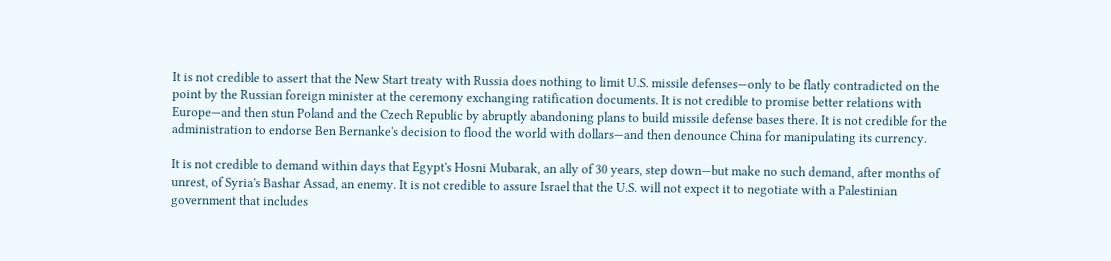It is not credible to assert that the New Start treaty with Russia does nothing to limit U.S. missile defenses—only to be flatly contradicted on the point by the Russian foreign minister at the ceremony exchanging ratification documents. It is not credible to promise better relations with Europe—and then stun Poland and the Czech Republic by abruptly abandoning plans to build missile defense bases there. It is not credible for the administration to endorse Ben Bernanke's decision to flood the world with dollars—and then denounce China for manipulating its currency.

It is not credible to demand within days that Egypt's Hosni Mubarak, an ally of 30 years, step down—but make no such demand, after months of unrest, of Syria's Bashar Assad, an enemy. It is not credible to assure Israel that the U.S. will not expect it to negotiate with a Palestinian government that includes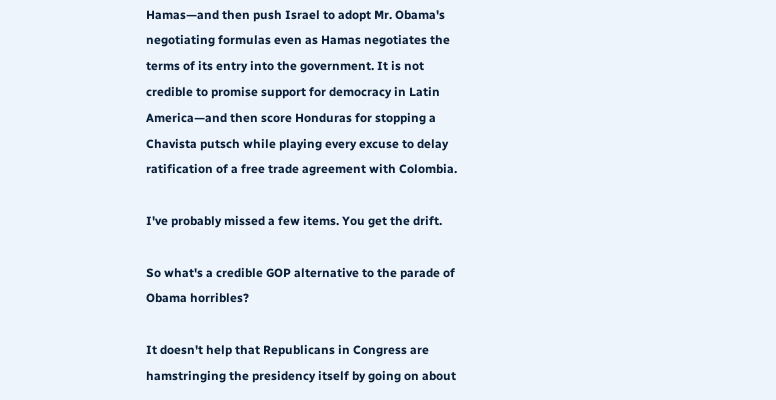Hamas—and then push Israel to adopt Mr. Obama's negotiating formulas even as Hamas negotiates the terms of its entry into the government. It is not credible to promise support for democracy in Latin America—and then score Honduras for stopping a Chavista putsch while playing every excuse to delay ratification of a free trade agreement with Colombia.

I've probably missed a few items. You get the drift.

So what's a credible GOP alternative to the parade of Obama horribles?

It doesn't help that Republicans in Congress are hamstringing the presidency itself by going on about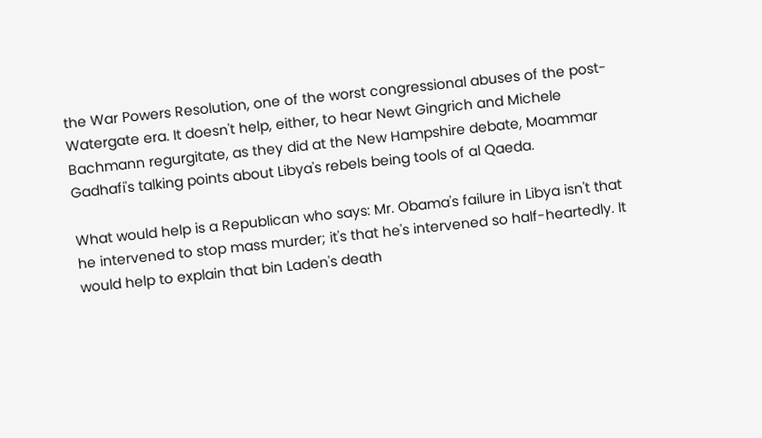the War Powers Resolution, one of the worst congressional abuses of the post-Watergate era. It doesn't help, either, to hear Newt Gingrich and Michele Bachmann regurgitate, as they did at the New Hampshire debate, Moammar Gadhafi's talking points about Libya's rebels being tools of al Qaeda.

What would help is a Republican who says: Mr. Obama's failure in Libya isn't that he intervened to stop mass murder; it's that he's intervened so half-heartedly. It would help to explain that bin Laden's death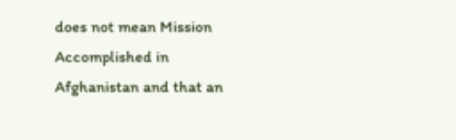does not mean Mission Accomplished in Afghanistan and that an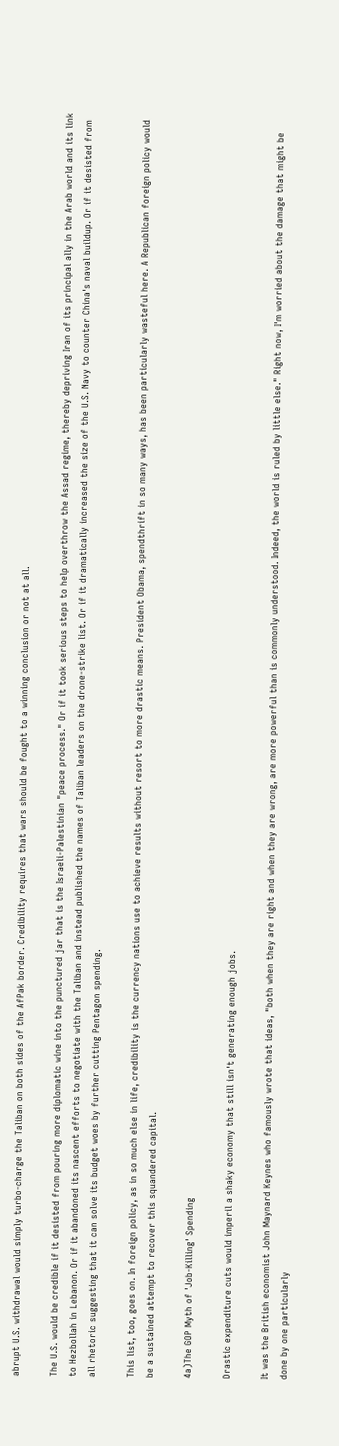abrupt U.S. withdrawal would simply turbo-charge the Taliban on both sides of the AfPak border. Credibility requires that wars should be fought to a winning conclusion or not at all.

The U.S. would be credible if it desisted from pouring more diplomatic wine into the punctured jar that is the Israeli-Palestinian "peace process." Or if it took serious steps to help overthrow the Assad regime, thereby depriving Iran of its principal ally in the Arab world and its link to Hezbollah in Lebanon. Or if it abandoned its nascent efforts to negotiate with the Taliban and instead published the names of Taliban leaders on the drone-strike list. Or if it dramatically increased the size of the U.S. Navy to counter China's naval buildup. Or if it desisted from all rhetoric suggesting that it can solve its budget woes by further cutting Pentagon spending.

This list, too, goes on. In foreign policy, as in so much else in life, credibility is the currency nations use to achieve results without resort to more drastic means. President Obama, spendthrift in so many ways, has been particularly wasteful here. A Republican foreign policy would be a sustained attempt to recover this squandered capital.

4a)The GOP Myth of 'Job-Killing' Spending

Drastic expenditure cuts would imperil a shaky economy that still isn't generating enough jobs.

It was the British economist John Maynard Keynes who famously wrote that ideas, "both when they are right and when they are wrong, are more powerful than is commonly understood. Indeed, the world is ruled by little else." Right now, I'm worried about the damage that might be done by one particularly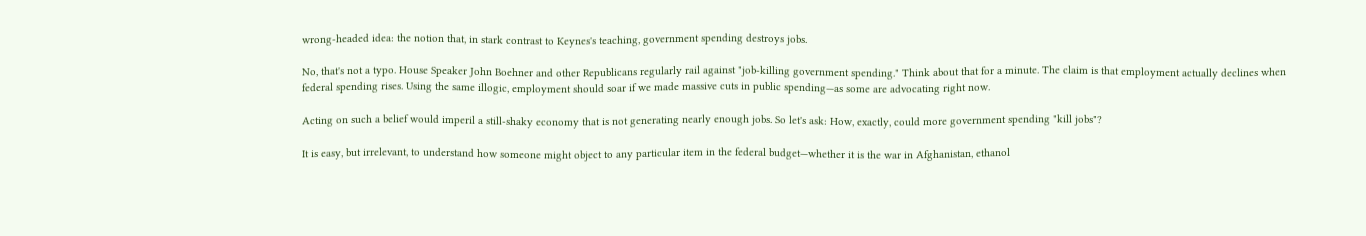wrong-headed idea: the notion that, in stark contrast to Keynes's teaching, government spending destroys jobs.

No, that's not a typo. House Speaker John Boehner and other Republicans regularly rail against "job-killing government spending." Think about that for a minute. The claim is that employment actually declines when federal spending rises. Using the same illogic, employment should soar if we made massive cuts in public spending—as some are advocating right now.

Acting on such a belief would imperil a still-shaky economy that is not generating nearly enough jobs. So let's ask: How, exactly, could more government spending "kill jobs"?

It is easy, but irrelevant, to understand how someone might object to any particular item in the federal budget—whether it is the war in Afghanistan, ethanol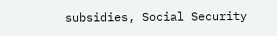subsidies, Social Security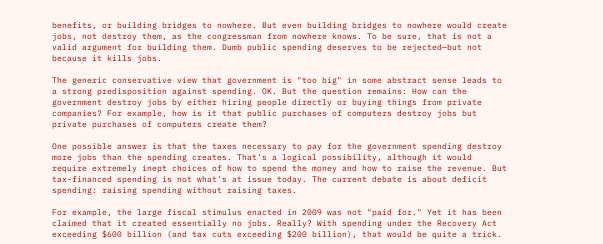benefits, or building bridges to nowhere. But even building bridges to nowhere would create jobs, not destroy them, as the congressman from nowhere knows. To be sure, that is not a valid argument for building them. Dumb public spending deserves to be rejected—but not because it kills jobs.

The generic conservative view that government is "too big" in some abstract sense leads to a strong predisposition against spending. OK. But the question remains: How can the government destroy jobs by either hiring people directly or buying things from private companies? For example, how is it that public purchases of computers destroy jobs but private purchases of computers create them?

One possible answer is that the taxes necessary to pay for the government spending destroy more jobs than the spending creates. That's a logical possibility, although it would require extremely inept choices of how to spend the money and how to raise the revenue. But tax-financed spending is not what's at issue today. The current debate is about deficit spending: raising spending without raising taxes.

For example, the large fiscal stimulus enacted in 2009 was not "paid for." Yet it has been claimed that it created essentially no jobs. Really? With spending under the Recovery Act exceeding $600 billion (and tax cuts exceeding $200 billion), that would be quite a trick.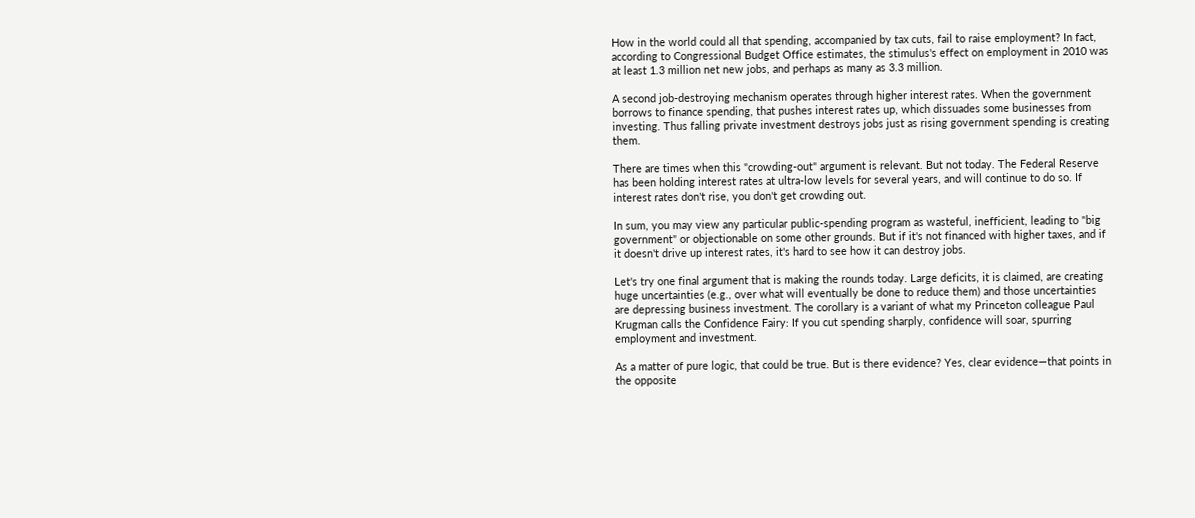How in the world could all that spending, accompanied by tax cuts, fail to raise employment? In fact, according to Congressional Budget Office estimates, the stimulus's effect on employment in 2010 was at least 1.3 million net new jobs, and perhaps as many as 3.3 million.

A second job-destroying mechanism operates through higher interest rates. When the government borrows to finance spending, that pushes interest rates up, which dissuades some businesses from investing. Thus falling private investment destroys jobs just as rising government spending is creating them.

There are times when this "crowding-out" argument is relevant. But not today. The Federal Reserve has been holding interest rates at ultra-low levels for several years, and will continue to do so. If interest rates don't rise, you don't get crowding out.

In sum, you may view any particular public-spending program as wasteful, inefficient, leading to "big government" or objectionable on some other grounds. But if it's not financed with higher taxes, and if it doesn't drive up interest rates, it's hard to see how it can destroy jobs.

Let's try one final argument that is making the rounds today. Large deficits, it is claimed, are creating huge uncertainties (e.g., over what will eventually be done to reduce them) and those uncertainties are depressing business investment. The corollary is a variant of what my Princeton colleague Paul Krugman calls the Confidence Fairy: If you cut spending sharply, confidence will soar, spurring employment and investment.

As a matter of pure logic, that could be true. But is there evidence? Yes, clear evidence—that points in the opposite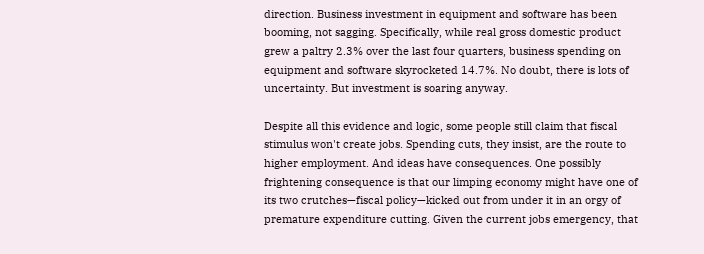direction. Business investment in equipment and software has been booming, not sagging. Specifically, while real gross domestic product grew a paltry 2.3% over the last four quarters, business spending on equipment and software skyrocketed 14.7%. No doubt, there is lots of uncertainty. But investment is soaring anyway.

Despite all this evidence and logic, some people still claim that fiscal stimulus won't create jobs. Spending cuts, they insist, are the route to higher employment. And ideas have consequences. One possibly frightening consequence is that our limping economy might have one of its two crutches—fiscal policy—kicked out from under it in an orgy of premature expenditure cutting. Given the current jobs emergency, that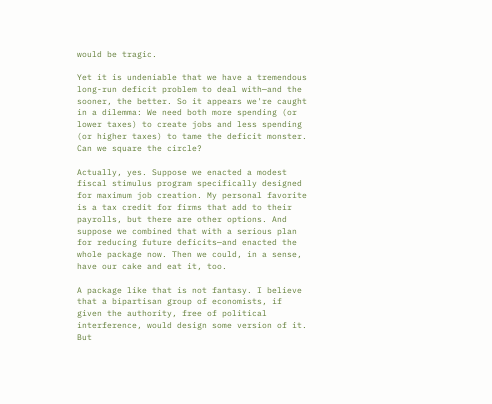would be tragic.

Yet it is undeniable that we have a tremendous long-run deficit problem to deal with—and the sooner, the better. So it appears we're caught in a dilemma: We need both more spending (or lower taxes) to create jobs and less spending (or higher taxes) to tame the deficit monster. Can we square the circle?

Actually, yes. Suppose we enacted a modest fiscal stimulus program specifically designed for maximum job creation. My personal favorite is a tax credit for firms that add to their payrolls, but there are other options. And suppose we combined that with a serious plan for reducing future deficits—and enacted the whole package now. Then we could, in a sense, have our cake and eat it, too.

A package like that is not fantasy. I believe that a bipartisan group of economists, if given the authority, free of political interference, would design some version of it. But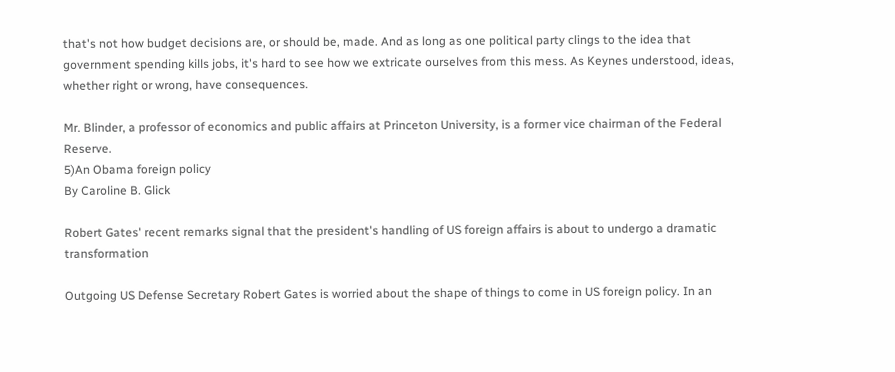that's not how budget decisions are, or should be, made. And as long as one political party clings to the idea that government spending kills jobs, it's hard to see how we extricate ourselves from this mess. As Keynes understood, ideas, whether right or wrong, have consequences.

Mr. Blinder, a professor of economics and public affairs at Princeton University, is a former vice chairman of the Federal Reserve.
5)An Obama foreign policy
By Caroline B. Glick

Robert Gates' recent remarks signal that the president's handling of US foreign affairs is about to undergo a dramatic transformation

Outgoing US Defense Secretary Robert Gates is worried about the shape of things to come in US foreign policy. In an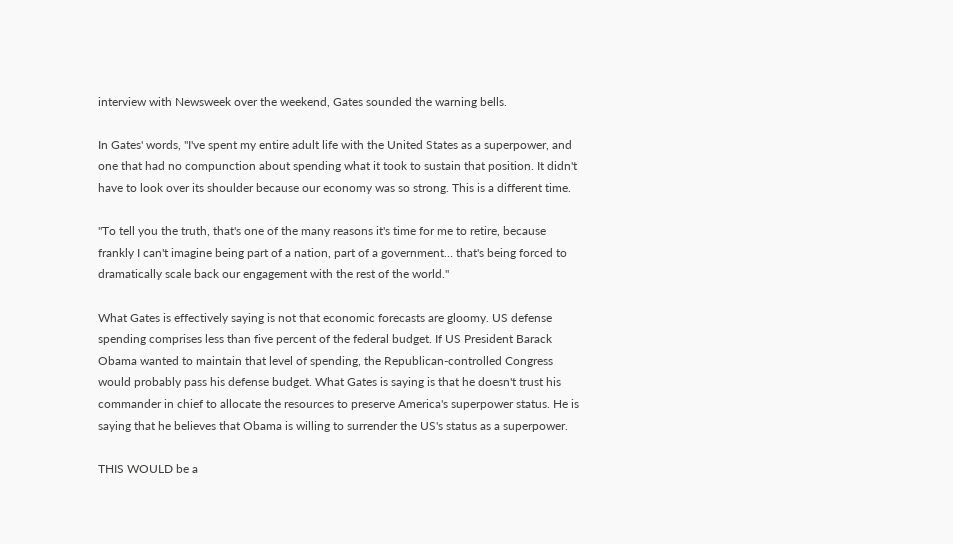interview with Newsweek over the weekend, Gates sounded the warning bells.

In Gates' words, "I've spent my entire adult life with the United States as a superpower, and one that had no compunction about spending what it took to sustain that position. It didn't have to look over its shoulder because our economy was so strong. This is a different time.

"To tell you the truth, that's one of the many reasons it's time for me to retire, because frankly I can't imagine being part of a nation, part of a government… that's being forced to dramatically scale back our engagement with the rest of the world."

What Gates is effectively saying is not that economic forecasts are gloomy. US defense spending comprises less than five percent of the federal budget. If US President Barack Obama wanted to maintain that level of spending, the Republican-controlled Congress would probably pass his defense budget. What Gates is saying is that he doesn't trust his commander in chief to allocate the resources to preserve America's superpower status. He is saying that he believes that Obama is willing to surrender the US's status as a superpower.

THIS WOULD be a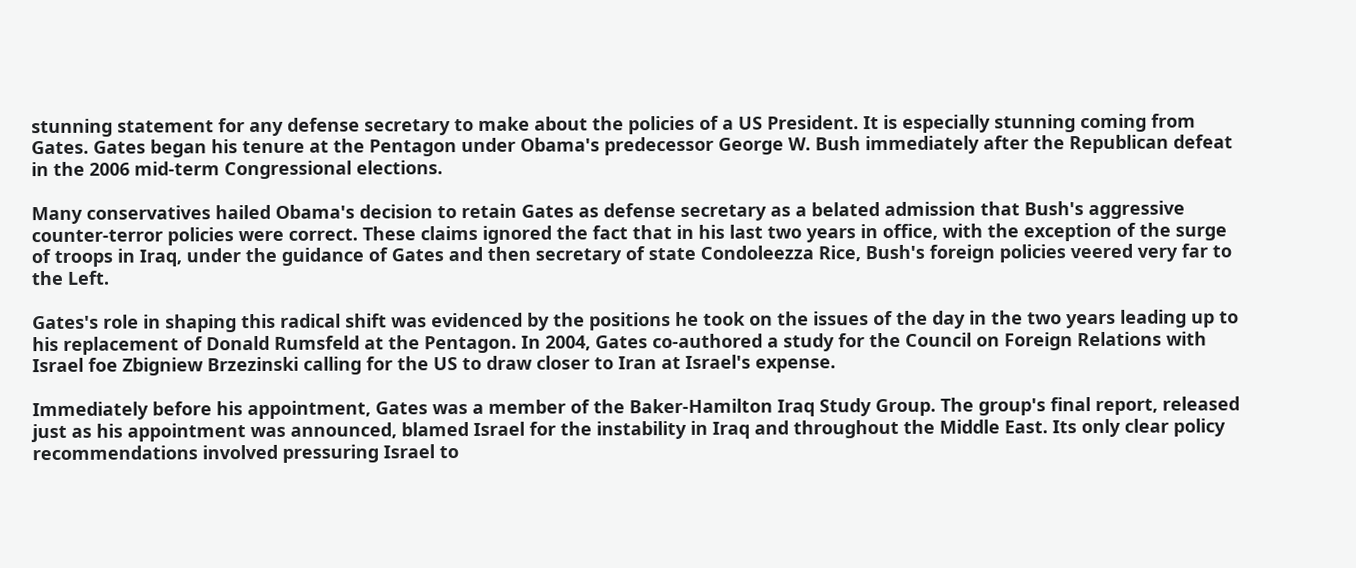stunning statement for any defense secretary to make about the policies of a US President. It is especially stunning coming from Gates. Gates began his tenure at the Pentagon under Obama's predecessor George W. Bush immediately after the Republican defeat in the 2006 mid-term Congressional elections.

Many conservatives hailed Obama's decision to retain Gates as defense secretary as a belated admission that Bush's aggressive counter-terror policies were correct. These claims ignored the fact that in his last two years in office, with the exception of the surge of troops in Iraq, under the guidance of Gates and then secretary of state Condoleezza Rice, Bush's foreign policies veered very far to the Left.

Gates's role in shaping this radical shift was evidenced by the positions he took on the issues of the day in the two years leading up to his replacement of Donald Rumsfeld at the Pentagon. In 2004, Gates co-authored a study for the Council on Foreign Relations with Israel foe Zbigniew Brzezinski calling for the US to draw closer to Iran at Israel's expense.

Immediately before his appointment, Gates was a member of the Baker-Hamilton Iraq Study Group. The group's final report, released just as his appointment was announced, blamed Israel for the instability in Iraq and throughout the Middle East. Its only clear policy recommendations involved pressuring Israel to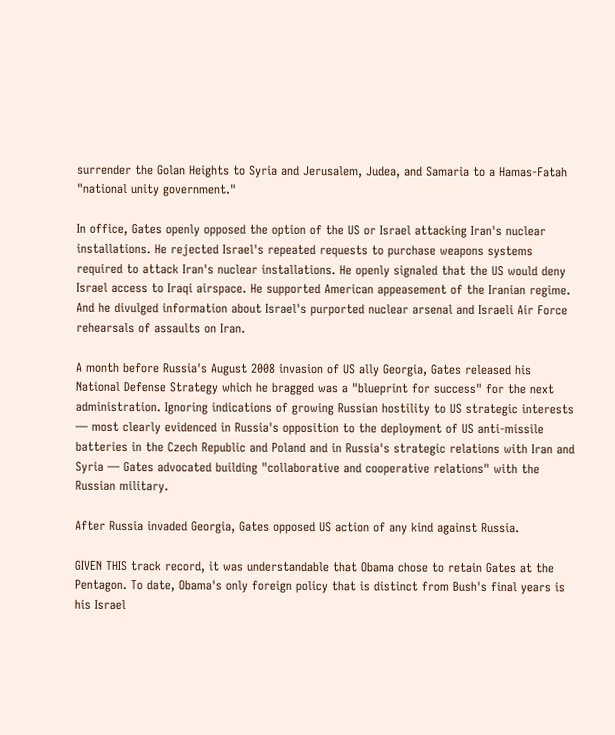surrender the Golan Heights to Syria and Jerusalem, Judea, and Samaria to a Hamas-Fatah "national unity government."

In office, Gates openly opposed the option of the US or Israel attacking Iran's nuclear installations. He rejected Israel's repeated requests to purchase weapons systems required to attack Iran's nuclear installations. He openly signaled that the US would deny Israel access to Iraqi airspace. He supported American appeasement of the Iranian regime. And he divulged information about Israel's purported nuclear arsenal and Israeli Air Force rehearsals of assaults on Iran.

A month before Russia's August 2008 invasion of US ally Georgia, Gates released his National Defense Strategy which he bragged was a "blueprint for success" for the next administration. Ignoring indications of growing Russian hostility to US strategic interests — most clearly evidenced in Russia's opposition to the deployment of US anti-missile batteries in the Czech Republic and Poland and in Russia's strategic relations with Iran and Syria — Gates advocated building "collaborative and cooperative relations" with the Russian military.

After Russia invaded Georgia, Gates opposed US action of any kind against Russia.

GIVEN THIS track record, it was understandable that Obama chose to retain Gates at the Pentagon. To date, Obama's only foreign policy that is distinct from Bush's final years is his Israel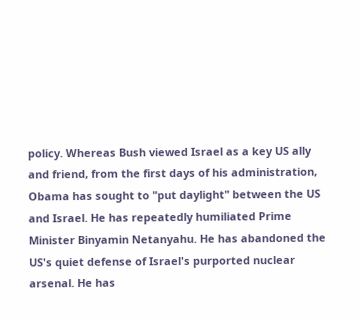policy. Whereas Bush viewed Israel as a key US ally and friend, from the first days of his administration, Obama has sought to "put daylight" between the US and Israel. He has repeatedly humiliated Prime Minister Binyamin Netanyahu. He has abandoned the US's quiet defense of Israel's purported nuclear arsenal. He has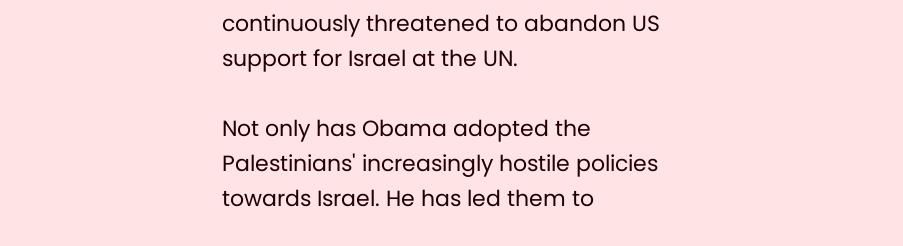continuously threatened to abandon US support for Israel at the UN.

Not only has Obama adopted the Palestinians' increasingly hostile policies towards Israel. He has led them to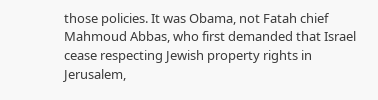those policies. It was Obama, not Fatah chief Mahmoud Abbas, who first demanded that Israel cease respecting Jewish property rights in Jerusalem,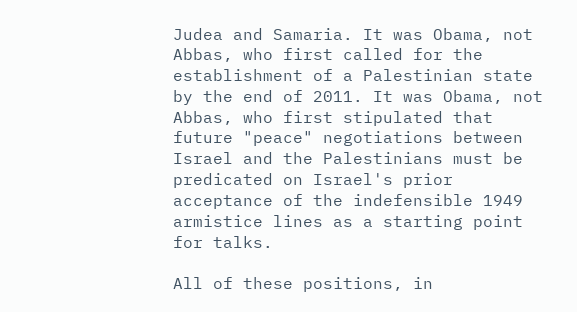Judea and Samaria. It was Obama, not Abbas, who first called for the establishment of a Palestinian state by the end of 2011. It was Obama, not Abbas, who first stipulated that future "peace" negotiations between Israel and the Palestinians must be predicated on Israel's prior acceptance of the indefensible 1949 armistice lines as a starting point for talks.

All of these positions, in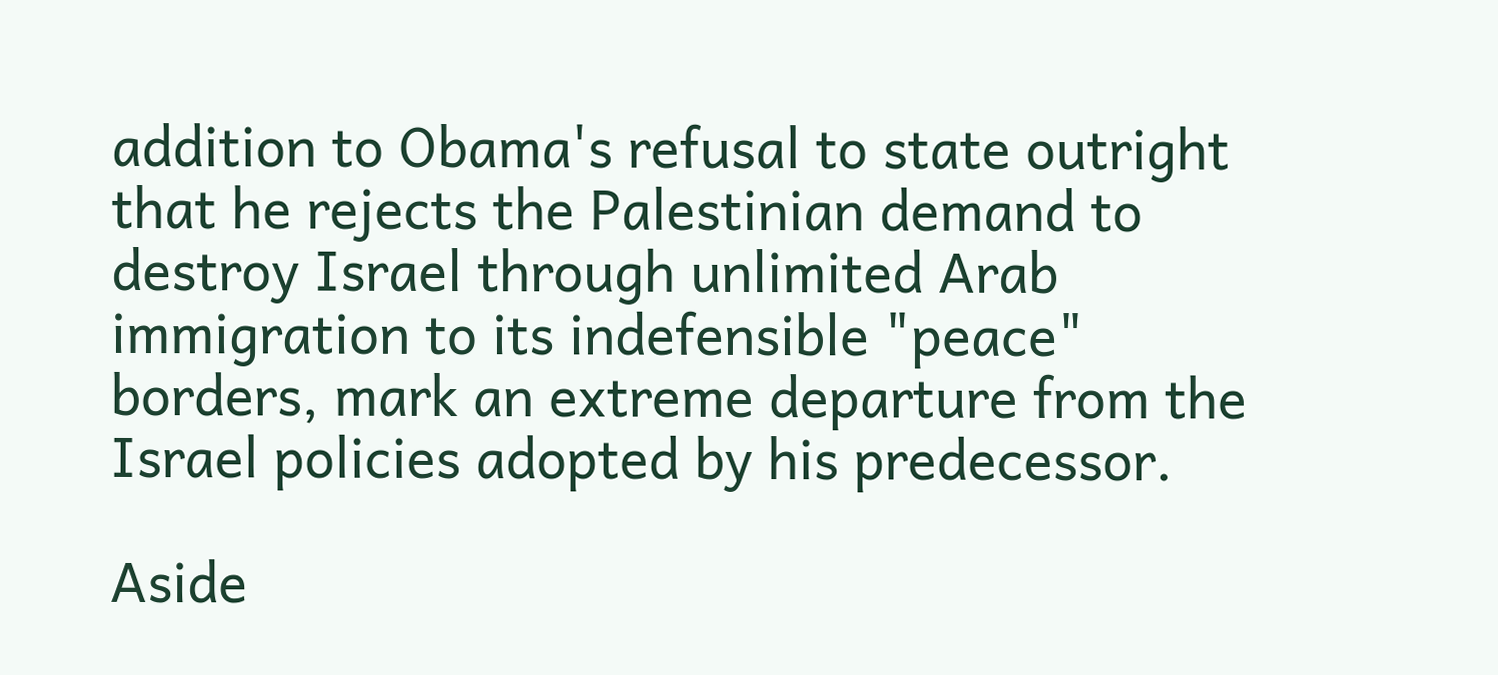addition to Obama's refusal to state outright that he rejects the Palestinian demand to destroy Israel through unlimited Arab immigration to its indefensible "peace" borders, mark an extreme departure from the Israel policies adopted by his predecessor.

Aside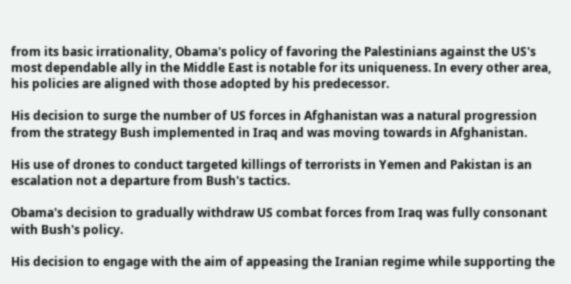from its basic irrationality, Obama's policy of favoring the Palestinians against the US's most dependable ally in the Middle East is notable for its uniqueness. In every other area, his policies are aligned with those adopted by his predecessor.

His decision to surge the number of US forces in Afghanistan was a natural progression from the strategy Bush implemented in Iraq and was moving towards in Afghanistan.

His use of drones to conduct targeted killings of terrorists in Yemen and Pakistan is an escalation not a departure from Bush's tactics.

Obama's decision to gradually withdraw US combat forces from Iraq was fully consonant with Bush's policy.

His decision to engage with the aim of appeasing the Iranian regime while supporting the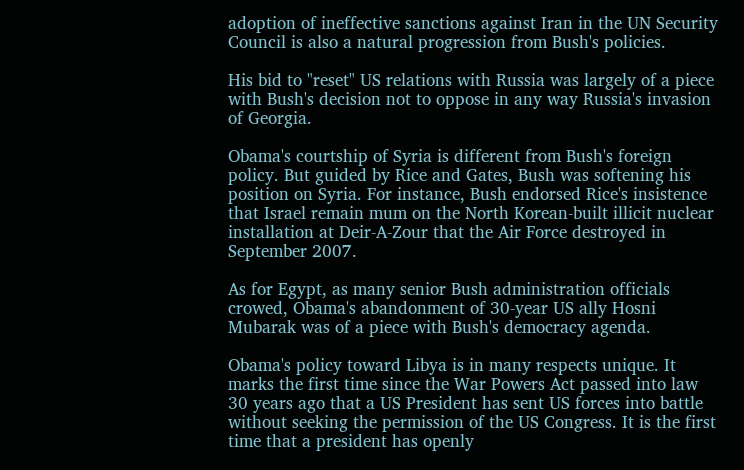adoption of ineffective sanctions against Iran in the UN Security Council is also a natural progression from Bush's policies.

His bid to "reset" US relations with Russia was largely of a piece with Bush's decision not to oppose in any way Russia's invasion of Georgia.

Obama's courtship of Syria is different from Bush's foreign policy. But guided by Rice and Gates, Bush was softening his position on Syria. For instance, Bush endorsed Rice's insistence that Israel remain mum on the North Korean-built illicit nuclear installation at Deir-A-Zour that the Air Force destroyed in September 2007.

As for Egypt, as many senior Bush administration officials crowed, Obama's abandonment of 30-year US ally Hosni Mubarak was of a piece with Bush's democracy agenda.

Obama's policy toward Libya is in many respects unique. It marks the first time since the War Powers Act passed into law 30 years ago that a US President has sent US forces into battle without seeking the permission of the US Congress. It is the first time that a president has openly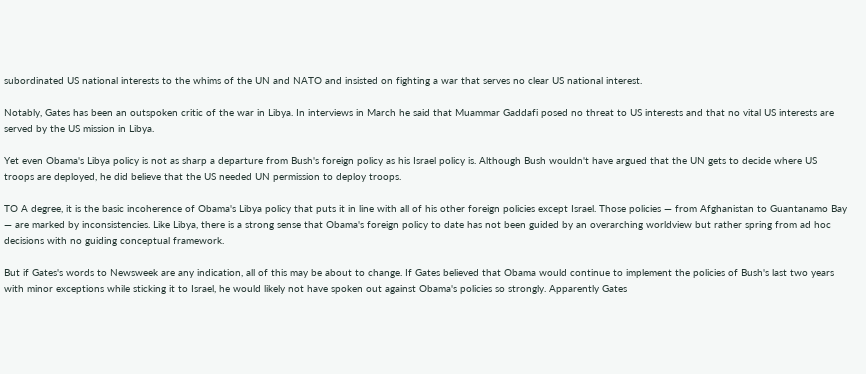subordinated US national interests to the whims of the UN and NATO and insisted on fighting a war that serves no clear US national interest.

Notably, Gates has been an outspoken critic of the war in Libya. In interviews in March he said that Muammar Gaddafi posed no threat to US interests and that no vital US interests are served by the US mission in Libya.

Yet even Obama's Libya policy is not as sharp a departure from Bush's foreign policy as his Israel policy is. Although Bush wouldn't have argued that the UN gets to decide where US troops are deployed, he did believe that the US needed UN permission to deploy troops.

TO A degree, it is the basic incoherence of Obama's Libya policy that puts it in line with all of his other foreign policies except Israel. Those policies — from Afghanistan to Guantanamo Bay — are marked by inconsistencies. Like Libya, there is a strong sense that Obama's foreign policy to date has not been guided by an overarching worldview but rather spring from ad hoc decisions with no guiding conceptual framework.

But if Gates's words to Newsweek are any indication, all of this may be about to change. If Gates believed that Obama would continue to implement the policies of Bush's last two years with minor exceptions while sticking it to Israel, he would likely not have spoken out against Obama's policies so strongly. Apparently Gates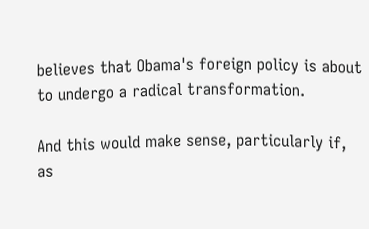believes that Obama's foreign policy is about to undergo a radical transformation.

And this would make sense, particularly if, as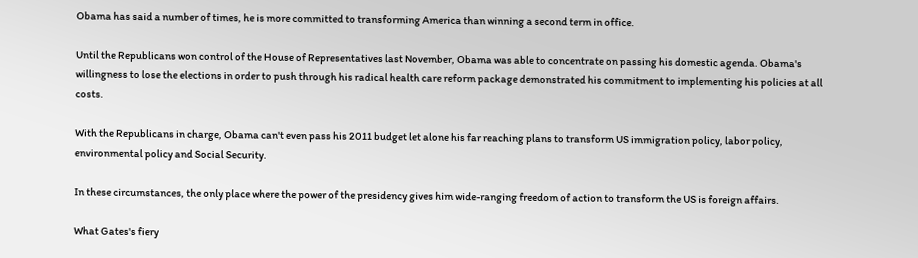Obama has said a number of times, he is more committed to transforming America than winning a second term in office.

Until the Republicans won control of the House of Representatives last November, Obama was able to concentrate on passing his domestic agenda. Obama's willingness to lose the elections in order to push through his radical health care reform package demonstrated his commitment to implementing his policies at all costs.

With the Republicans in charge, Obama can't even pass his 2011 budget let alone his far reaching plans to transform US immigration policy, labor policy, environmental policy and Social Security.

In these circumstances, the only place where the power of the presidency gives him wide-ranging freedom of action to transform the US is foreign affairs.

What Gates's fiery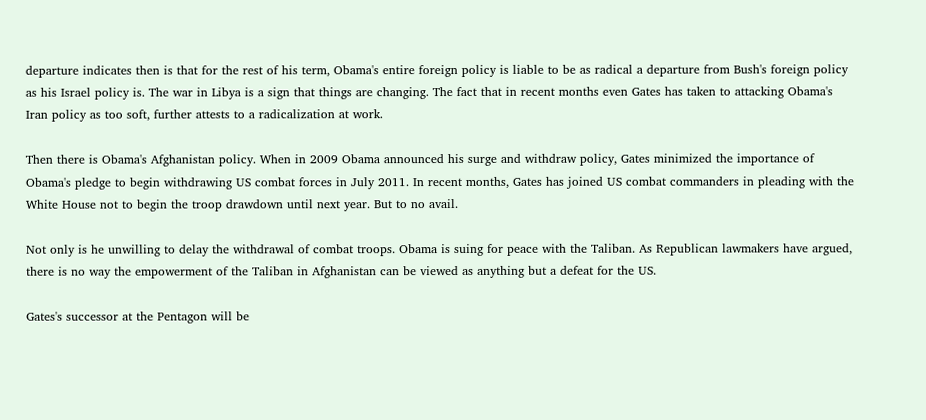departure indicates then is that for the rest of his term, Obama's entire foreign policy is liable to be as radical a departure from Bush's foreign policy as his Israel policy is. The war in Libya is a sign that things are changing. The fact that in recent months even Gates has taken to attacking Obama's Iran policy as too soft, further attests to a radicalization at work.

Then there is Obama's Afghanistan policy. When in 2009 Obama announced his surge and withdraw policy, Gates minimized the importance of Obama's pledge to begin withdrawing US combat forces in July 2011. In recent months, Gates has joined US combat commanders in pleading with the White House not to begin the troop drawdown until next year. But to no avail.

Not only is he unwilling to delay the withdrawal of combat troops. Obama is suing for peace with the Taliban. As Republican lawmakers have argued, there is no way the empowerment of the Taliban in Afghanistan can be viewed as anything but a defeat for the US.

Gates's successor at the Pentagon will be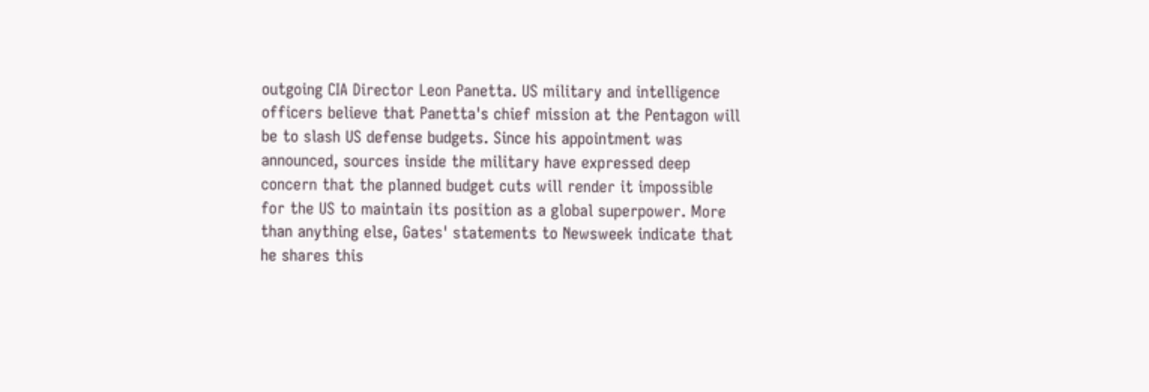outgoing CIA Director Leon Panetta. US military and intelligence officers believe that Panetta's chief mission at the Pentagon will be to slash US defense budgets. Since his appointment was announced, sources inside the military have expressed deep concern that the planned budget cuts will render it impossible for the US to maintain its position as a global superpower. More than anything else, Gates' statements to Newsweek indicate that he shares this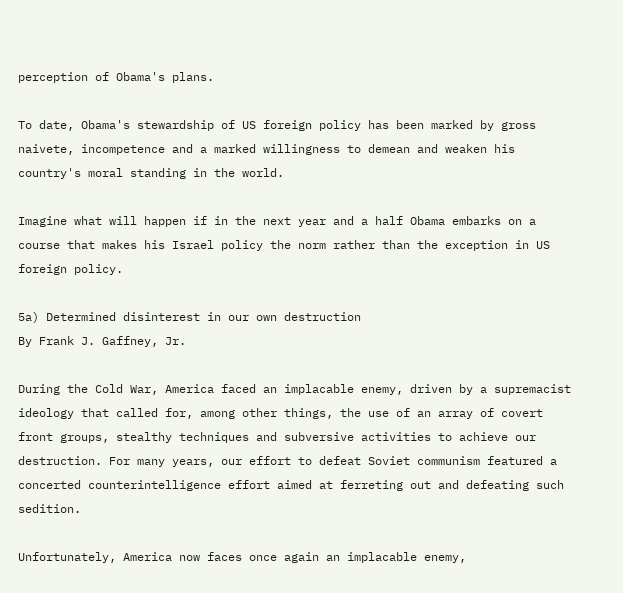perception of Obama's plans.

To date, Obama's stewardship of US foreign policy has been marked by gross naivete, incompetence and a marked willingness to demean and weaken his country's moral standing in the world.

Imagine what will happen if in the next year and a half Obama embarks on a course that makes his Israel policy the norm rather than the exception in US foreign policy.

5a) Determined disinterest in our own destruction
By Frank J. Gaffney, Jr.

During the Cold War, America faced an implacable enemy, driven by a supremacist ideology that called for, among other things, the use of an array of covert front groups, stealthy techniques and subversive activities to achieve our destruction. For many years, our effort to defeat Soviet communism featured a concerted counterintelligence effort aimed at ferreting out and defeating such sedition.

Unfortunately, America now faces once again an implacable enemy,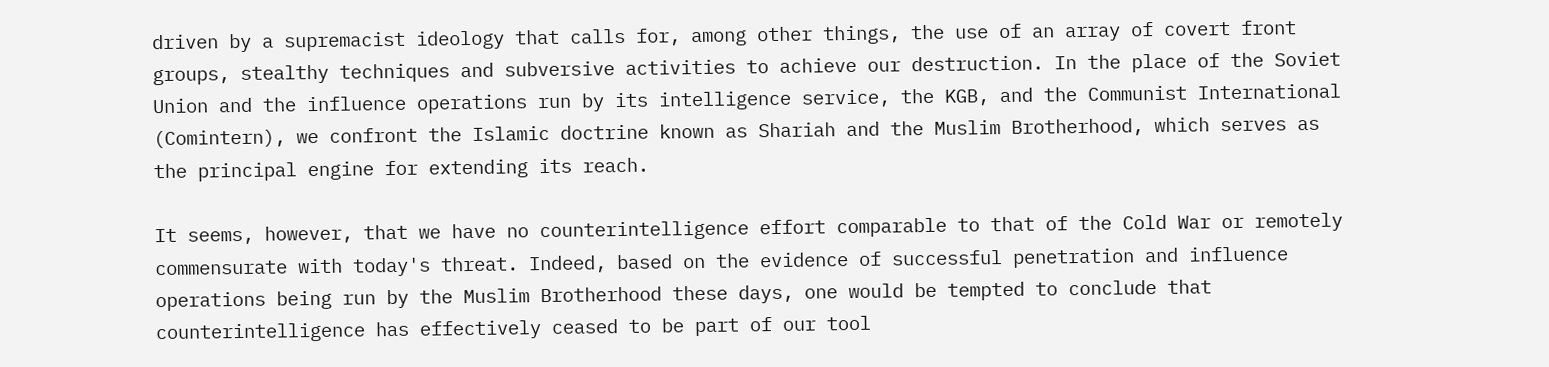driven by a supremacist ideology that calls for, among other things, the use of an array of covert front groups, stealthy techniques and subversive activities to achieve our destruction. In the place of the Soviet Union and the influence operations run by its intelligence service, the KGB, and the Communist International (Comintern), we confront the Islamic doctrine known as Shariah and the Muslim Brotherhood, which serves as the principal engine for extending its reach.

It seems, however, that we have no counterintelligence effort comparable to that of the Cold War or remotely commensurate with today's threat. Indeed, based on the evidence of successful penetration and influence operations being run by the Muslim Brotherhood these days, one would be tempted to conclude that counterintelligence has effectively ceased to be part of our tool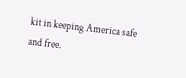kit in keeping America safe and free.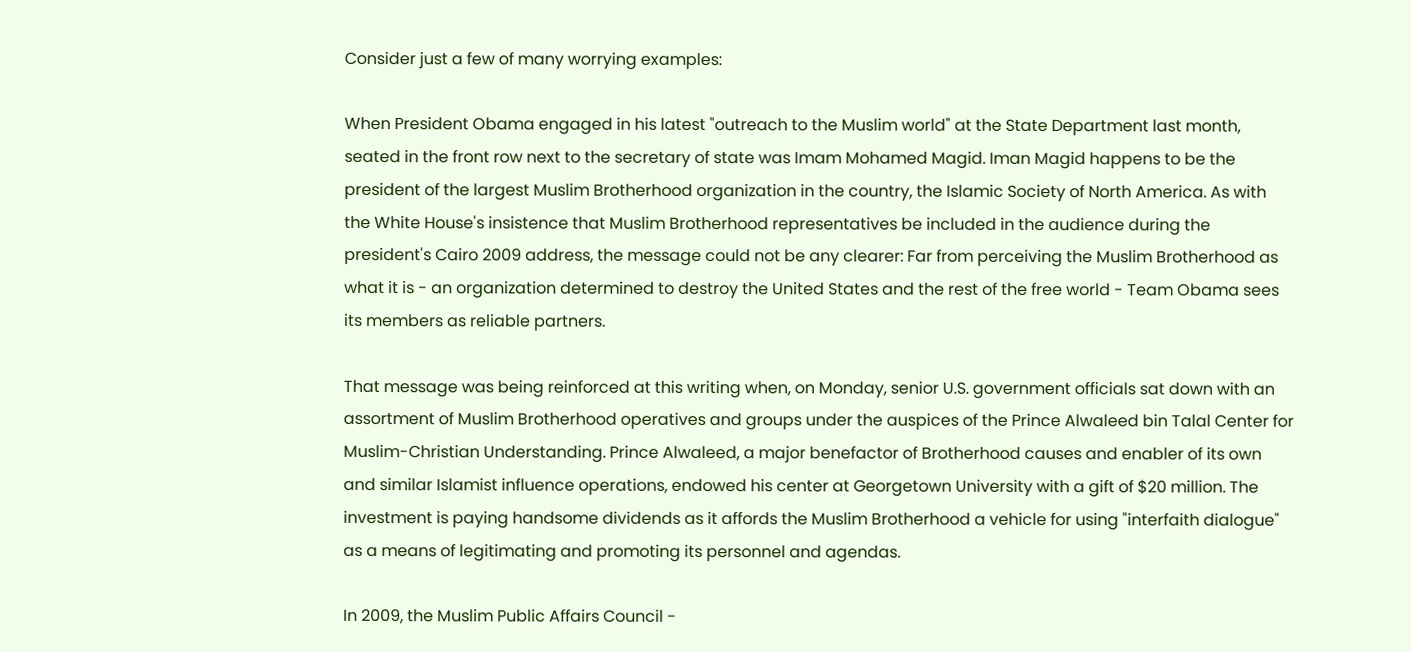Consider just a few of many worrying examples:

When President Obama engaged in his latest "outreach to the Muslim world" at the State Department last month, seated in the front row next to the secretary of state was Imam Mohamed Magid. Iman Magid happens to be the president of the largest Muslim Brotherhood organization in the country, the Islamic Society of North America. As with the White House's insistence that Muslim Brotherhood representatives be included in the audience during the president's Cairo 2009 address, the message could not be any clearer: Far from perceiving the Muslim Brotherhood as what it is - an organization determined to destroy the United States and the rest of the free world - Team Obama sees its members as reliable partners.

That message was being reinforced at this writing when, on Monday, senior U.S. government officials sat down with an assortment of Muslim Brotherhood operatives and groups under the auspices of the Prince Alwaleed bin Talal Center for Muslim-Christian Understanding. Prince Alwaleed, a major benefactor of Brotherhood causes and enabler of its own and similar Islamist influence operations, endowed his center at Georgetown University with a gift of $20 million. The investment is paying handsome dividends as it affords the Muslim Brotherhood a vehicle for using "interfaith dialogue" as a means of legitimating and promoting its personnel and agendas.

In 2009, the Muslim Public Affairs Council -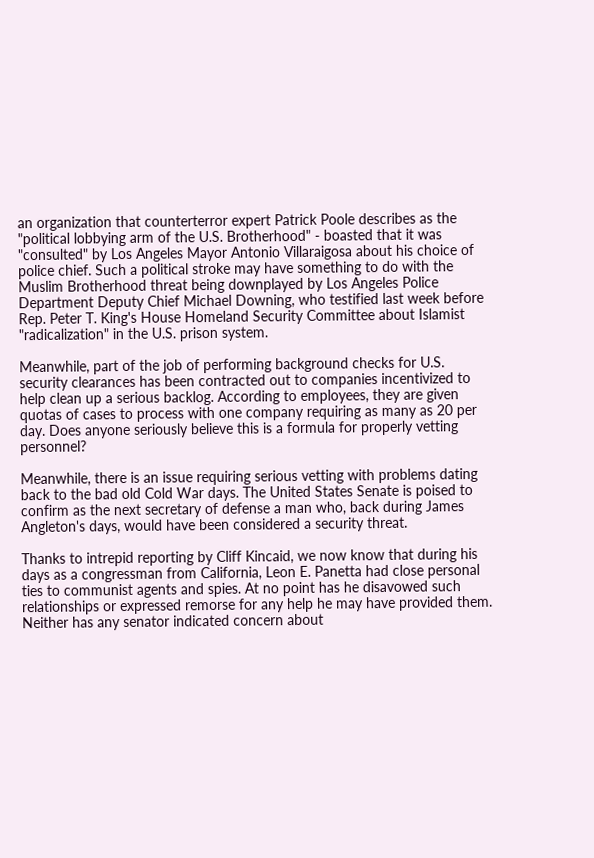an organization that counterterror expert Patrick Poole describes as the "political lobbying arm of the U.S. Brotherhood" - boasted that it was "consulted" by Los Angeles Mayor Antonio Villaraigosa about his choice of police chief. Such a political stroke may have something to do with the Muslim Brotherhood threat being downplayed by Los Angeles Police Department Deputy Chief Michael Downing, who testified last week before Rep. Peter T. King's House Homeland Security Committee about Islamist "radicalization" in the U.S. prison system.

Meanwhile, part of the job of performing background checks for U.S. security clearances has been contracted out to companies incentivized to help clean up a serious backlog. According to employees, they are given quotas of cases to process with one company requiring as many as 20 per day. Does anyone seriously believe this is a formula for properly vetting personnel?

Meanwhile, there is an issue requiring serious vetting with problems dating back to the bad old Cold War days. The United States Senate is poised to confirm as the next secretary of defense a man who, back during James Angleton's days, would have been considered a security threat.

Thanks to intrepid reporting by Cliff Kincaid, we now know that during his days as a congressman from California, Leon E. Panetta had close personal ties to communist agents and spies. At no point has he disavowed such relationships or expressed remorse for any help he may have provided them. Neither has any senator indicated concern about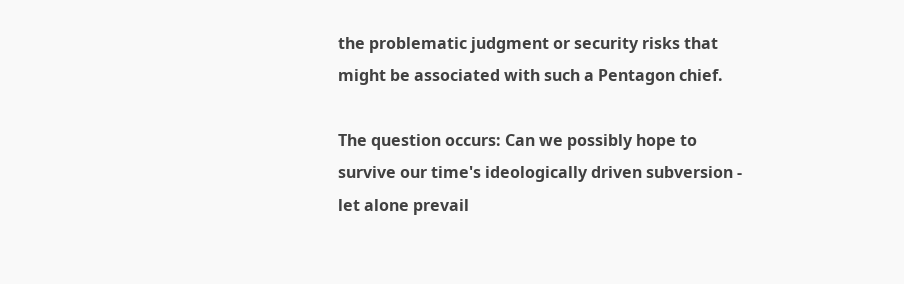the problematic judgment or security risks that might be associated with such a Pentagon chief.

The question occurs: Can we possibly hope to survive our time's ideologically driven subversion - let alone prevail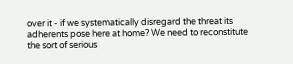over it - if we systematically disregard the threat its adherents pose here at home? We need to reconstitute the sort of serious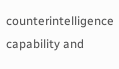counterintelligence capability and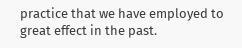practice that we have employed to great effect in the past.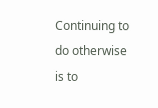Continuing to do otherwise is to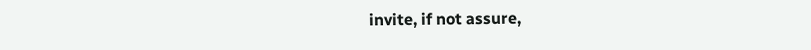invite, if not assure,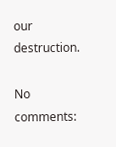our destruction.

No comments: